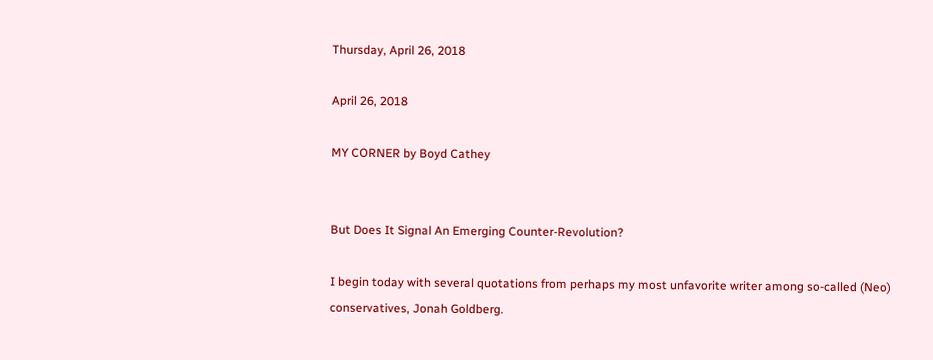Thursday, April 26, 2018

April 26, 2018

MY CORNER by Boyd Cathey


But Does It Signal An Emerging Counter-Revolution?

I begin today with several quotations from perhaps my most unfavorite writer among so-called (Neo) conservatives, Jonah Goldberg.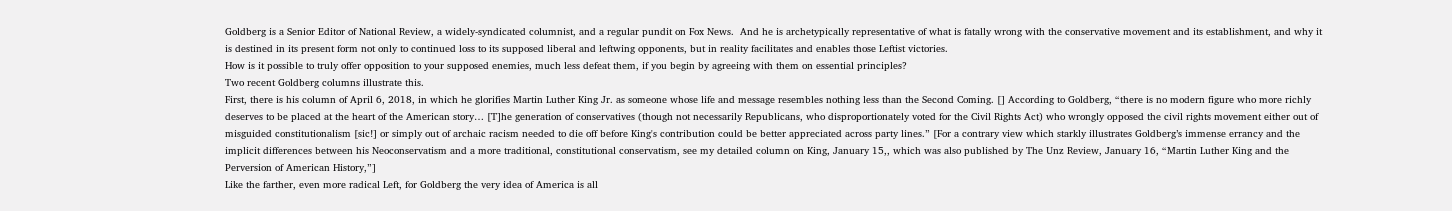Goldberg is a Senior Editor of National Review, a widely-syndicated columnist, and a regular pundit on Fox News.  And he is archetypically representative of what is fatally wrong with the conservative movement and its establishment, and why it is destined in its present form not only to continued loss to its supposed liberal and leftwing opponents, but in reality facilitates and enables those Leftist victories.
How is it possible to truly offer opposition to your supposed enemies, much less defeat them, if you begin by agreeing with them on essential principles?
Two recent Goldberg columns illustrate this.
First, there is his column of April 6, 2018, in which he glorifies Martin Luther King Jr. as someone whose life and message resembles nothing less than the Second Coming. [] According to Goldberg, “there is no modern figure who more richly deserves to be placed at the heart of the American story… [T]he generation of conservatives (though not necessarily Republicans, who disproportionately voted for the Civil Rights Act) who wrongly opposed the civil rights movement either out of misguided constitutionalism [sic!] or simply out of archaic racism needed to die off before King's contribution could be better appreciated across party lines.” [For a contrary view which starkly illustrates Goldberg’s immense errancy and the implicit differences between his Neoconservatism and a more traditional, constitutional conservatism, see my detailed column on King, January 15,, which was also published by The Unz Review, January 16, “Martin Luther King and the Perversion of American History,”]
Like the farther, even more radical Left, for Goldberg the very idea of America is all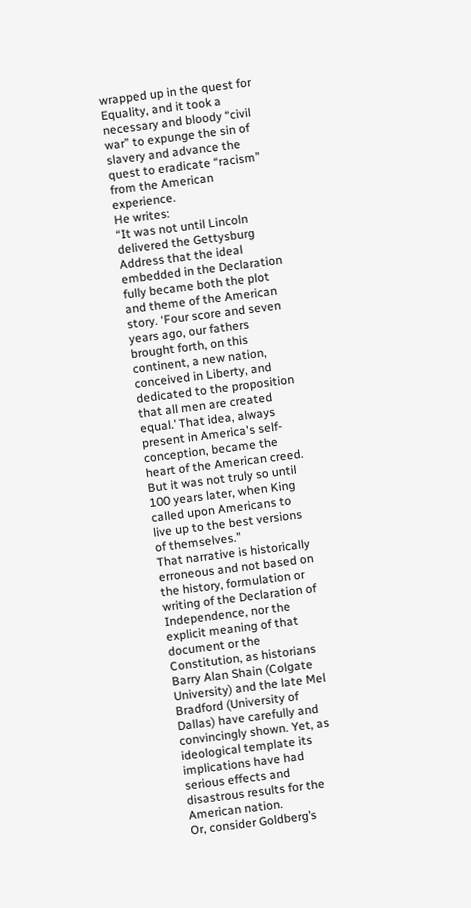wrapped up in the quest for Equality, and it took a necessary and bloody “civil war” to expunge the sin of slavery and advance the quest to eradicate “racism” from the American experience.
He writes:
“It was not until Lincoln delivered the Gettysburg Address that the ideal embedded in the Declaration fully became both the plot and theme of the American story. ‘Four score and seven years ago, our fathers brought forth, on this continent, a new nation, conceived in Liberty, and dedicated to the proposition that all men are created equal.’ That idea, always present in America's self-conception, became the heart of the American creed. But it was not truly so until 100 years later, when King called upon Americans to live up to the best versions of themselves.”
That narrative is historically erroneous and not based on the history, formulation or writing of the Declaration of Independence, nor the explicit meaning of that document or the Constitution, as historians Barry Alan Shain (Colgate University) and the late Mel Bradford (University of Dallas) have carefully and convincingly shown. Yet, as ideological template its implications have had serious effects and disastrous results for the American nation.
Or, consider Goldberg’s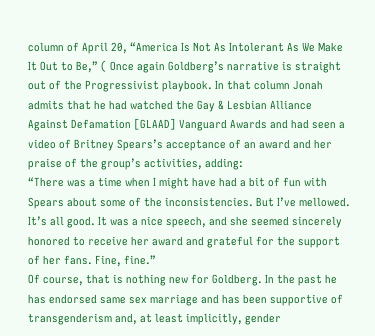column of April 20, “America Is Not As Intolerant As We Make It Out to Be,” ( Once again Goldberg’s narrative is straight out of the Progressivist playbook. In that column Jonah admits that he had watched the Gay & Lesbian Alliance Against Defamation [GLAAD] Vanguard Awards and had seen a video of Britney Spears’s acceptance of an award and her praise of the group’s activities, adding:
“There was a time when I might have had a bit of fun with Spears about some of the inconsistencies. But I’ve mellowed. It’s all good. It was a nice speech, and she seemed sincerely honored to receive her award and grateful for the support of her fans. Fine, fine.”
Of course, that is nothing new for Goldberg. In the past he has endorsed same sex marriage and has been supportive of transgenderism and, at least implicitly, gender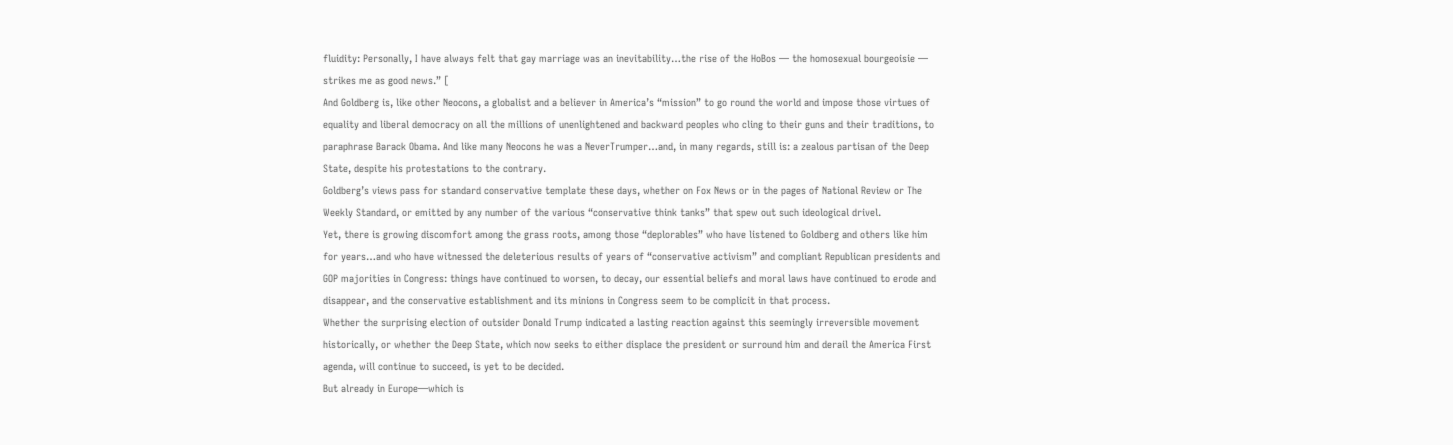fluidity: Personally, I have always felt that gay marriage was an inevitability…the rise of the HoBos — the homosexual bourgeoisie — strikes me as good news.” [
And Goldberg is, like other Neocons, a globalist and a believer in America’s “mission” to go round the world and impose those virtues of equality and liberal democracy on all the millions of unenlightened and backward peoples who cling to their guns and their traditions, to paraphrase Barack Obama. And like many Neocons he was a NeverTrumper…and, in many regards, still is: a zealous partisan of the Deep State, despite his protestations to the contrary.
Goldberg’s views pass for standard conservative template these days, whether on Fox News or in the pages of National Review or The Weekly Standard, or emitted by any number of the various “conservative think tanks” that spew out such ideological drivel.
Yet, there is growing discomfort among the grass roots, among those “deplorables” who have listened to Goldberg and others like him for years…and who have witnessed the deleterious results of years of “conservative activism” and compliant Republican presidents and GOP majorities in Congress: things have continued to worsen, to decay, our essential beliefs and moral laws have continued to erode and disappear, and the conservative establishment and its minions in Congress seem to be complicit in that process.
Whether the surprising election of outsider Donald Trump indicated a lasting reaction against this seemingly irreversible movement historically, or whether the Deep State, which now seeks to either displace the president or surround him and derail the America First agenda, will continue to succeed, is yet to be decided.
But already in Europe—which is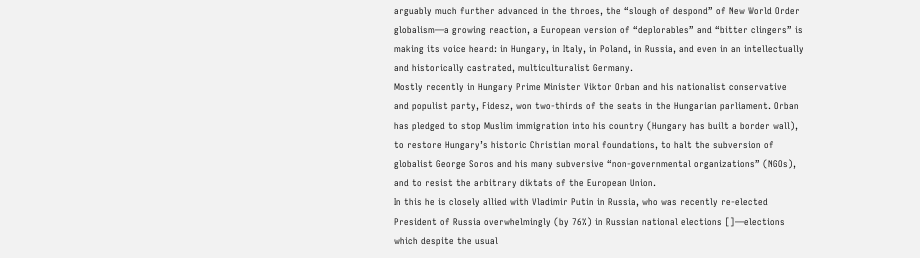arguably much further advanced in the throes, the “slough of despond” of New World Order globalism—a growing reaction, a European version of “deplorables” and “bitter clingers” is making its voice heard: in Hungary, in Italy, in Poland, in Russia, and even in an intellectually and historically castrated, multiculturalist Germany.
Mostly recently in Hungary Prime Minister Viktor Orban and his nationalist conservative and populist party, Fidesz, won two-thirds of the seats in the Hungarian parliament. Orban has pledged to stop Muslim immigration into his country (Hungary has built a border wall), to restore Hungary’s historic Christian moral foundations, to halt the subversion of globalist George Soros and his many subversive “non-governmental organizations” (NGOs), and to resist the arbitrary diktats of the European Union.
In this he is closely allied with Vladimir Putin in Russia, who was recently re-elected President of Russia overwhelmingly (by 76%) in Russian national elections []—elections which despite the usual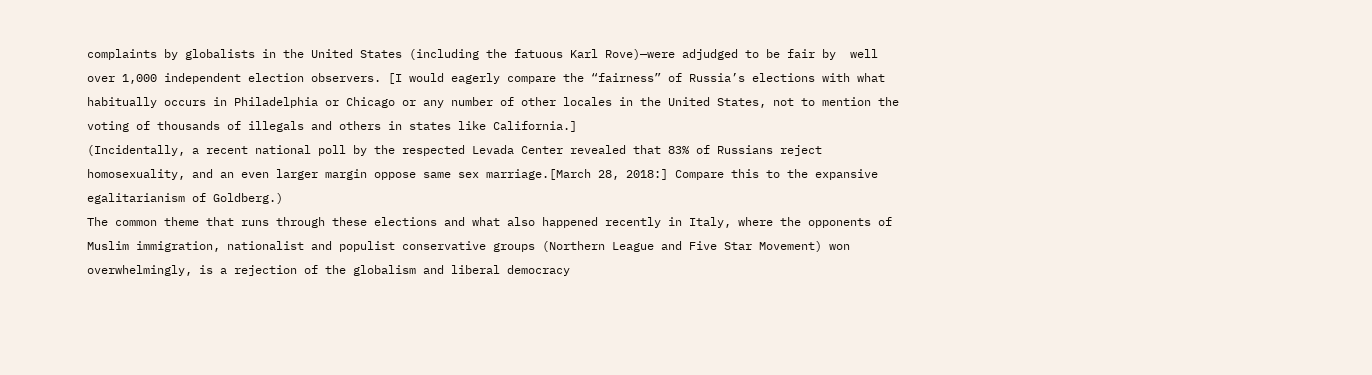complaints by globalists in the United States (including the fatuous Karl Rove)—were adjudged to be fair by  well over 1,000 independent election observers. [I would eagerly compare the “fairness” of Russia’s elections with what habitually occurs in Philadelphia or Chicago or any number of other locales in the United States, not to mention the voting of thousands of illegals and others in states like California.]
(Incidentally, a recent national poll by the respected Levada Center revealed that 83% of Russians reject homosexuality, and an even larger margin oppose same sex marriage.[March 28, 2018:] Compare this to the expansive egalitarianism of Goldberg.)
The common theme that runs through these elections and what also happened recently in Italy, where the opponents of Muslim immigration, nationalist and populist conservative groups (Northern League and Five Star Movement) won overwhelmingly, is a rejection of the globalism and liberal democracy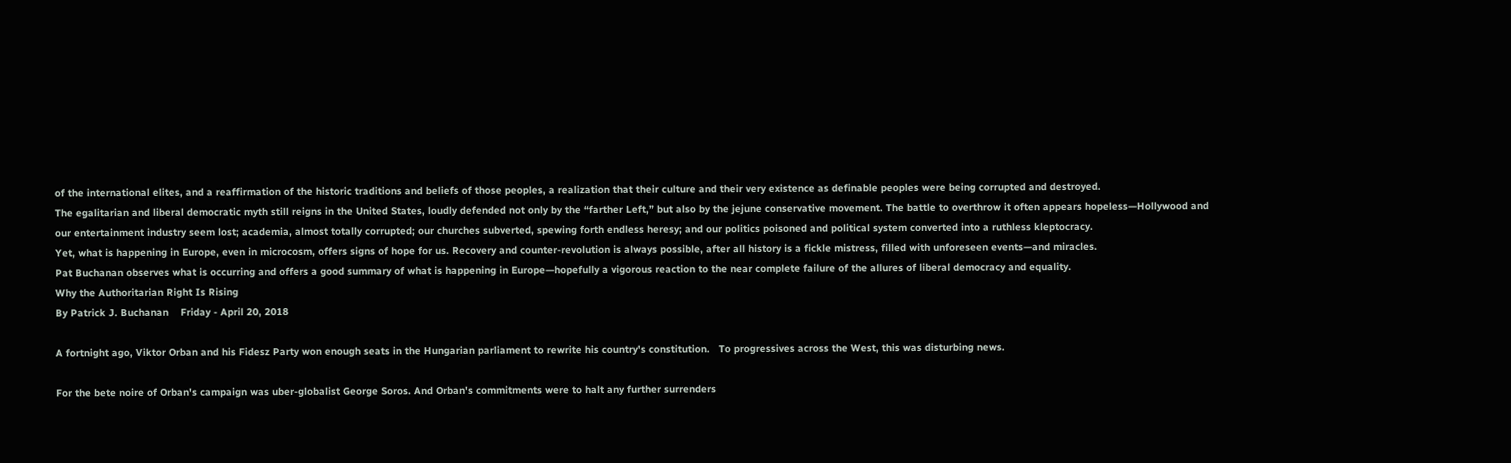of the international elites, and a reaffirmation of the historic traditions and beliefs of those peoples, a realization that their culture and their very existence as definable peoples were being corrupted and destroyed.
The egalitarian and liberal democratic myth still reigns in the United States, loudly defended not only by the “farther Left,” but also by the jejune conservative movement. The battle to overthrow it often appears hopeless—Hollywood and our entertainment industry seem lost; academia, almost totally corrupted; our churches subverted, spewing forth endless heresy; and our politics poisoned and political system converted into a ruthless kleptocracy.
Yet, what is happening in Europe, even in microcosm, offers signs of hope for us. Recovery and counter-revolution is always possible, after all history is a fickle mistress, filled with unforeseen events—and miracles.
Pat Buchanan observes what is occurring and offers a good summary of what is happening in Europe—hopefully a vigorous reaction to the near complete failure of the allures of liberal democracy and equality.
Why the Authoritarian Right Is Rising
By Patrick J. Buchanan    Friday - April 20, 2018

A fortnight ago, Viktor Orban and his Fidesz Party won enough seats in the Hungarian parliament to rewrite his country's constitution.   To progressives across the West, this was disturbing news.

For the bete noire of Orban's campaign was uber-globalist George Soros. And Orban's commitments were to halt any further surrenders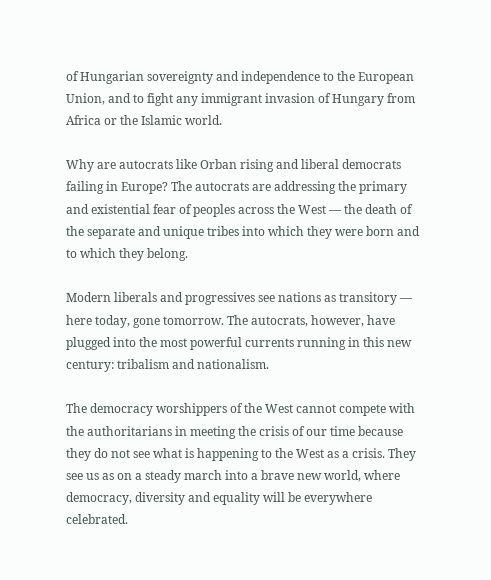of Hungarian sovereignty and independence to the European Union, and to fight any immigrant invasion of Hungary from Africa or the Islamic world.

Why are autocrats like Orban rising and liberal democrats failing in Europe? The autocrats are addressing the primary and existential fear of peoples across the West — the death of the separate and unique tribes into which they were born and to which they belong.

Modern liberals and progressives see nations as transitory — here today, gone tomorrow. The autocrats, however, have plugged into the most powerful currents running in this new century: tribalism and nationalism.

The democracy worshippers of the West cannot compete with the authoritarians in meeting the crisis of our time because they do not see what is happening to the West as a crisis. They see us as on a steady march into a brave new world, where democracy, diversity and equality will be everywhere celebrated.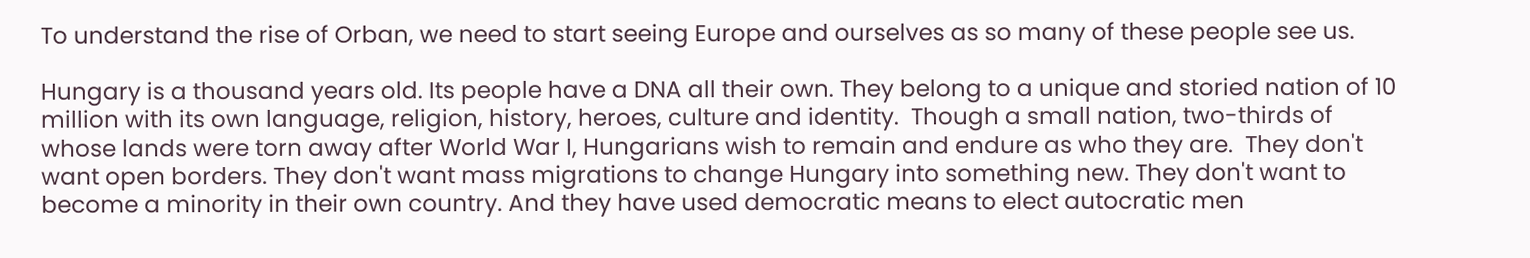To understand the rise of Orban, we need to start seeing Europe and ourselves as so many of these people see us.

Hungary is a thousand years old. Its people have a DNA all their own. They belong to a unique and storied nation of 10 million with its own language, religion, history, heroes, culture and identity.  Though a small nation, two-thirds of whose lands were torn away after World War I, Hungarians wish to remain and endure as who they are.  They don't want open borders. They don't want mass migrations to change Hungary into something new. They don't want to become a minority in their own country. And they have used democratic means to elect autocratic men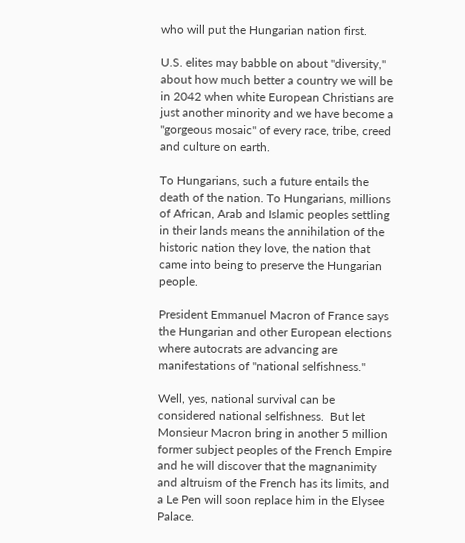who will put the Hungarian nation first.

U.S. elites may babble on about "diversity," about how much better a country we will be in 2042 when white European Christians are just another minority and we have become a "gorgeous mosaic" of every race, tribe, creed and culture on earth.

To Hungarians, such a future entails the death of the nation. To Hungarians, millions of African, Arab and Islamic peoples settling in their lands means the annihilation of the historic nation they love, the nation that came into being to preserve the Hungarian people.

President Emmanuel Macron of France says the Hungarian and other European elections where autocrats are advancing are manifestations of "national selfishness."

Well, yes, national survival can be considered national selfishness.  But let Monsieur Macron bring in another 5 million former subject peoples of the French Empire and he will discover that the magnanimity and altruism of the French has its limits, and a Le Pen will soon replace him in the Elysee Palace.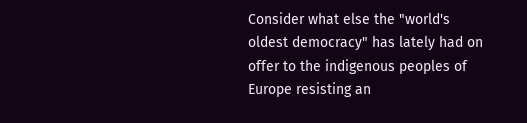Consider what else the "world's oldest democracy" has lately had on offer to the indigenous peoples of Europe resisting an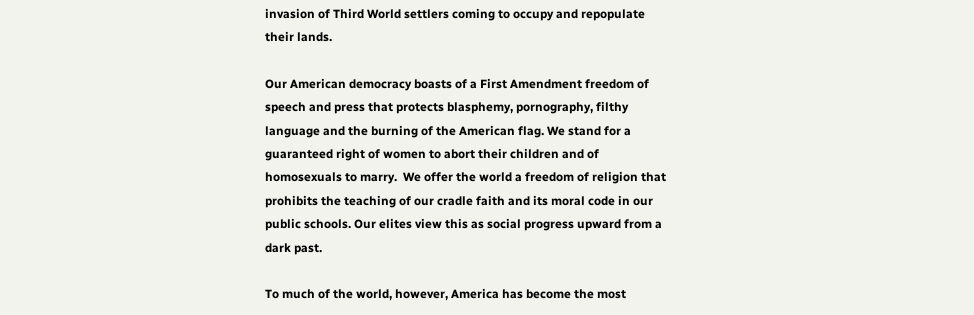invasion of Third World settlers coming to occupy and repopulate their lands.

Our American democracy boasts of a First Amendment freedom of speech and press that protects blasphemy, pornography, filthy language and the burning of the American flag. We stand for a guaranteed right of women to abort their children and of homosexuals to marry.  We offer the world a freedom of religion that prohibits the teaching of our cradle faith and its moral code in our public schools. Our elites view this as social progress upward from a dark past.

To much of the world, however, America has become the most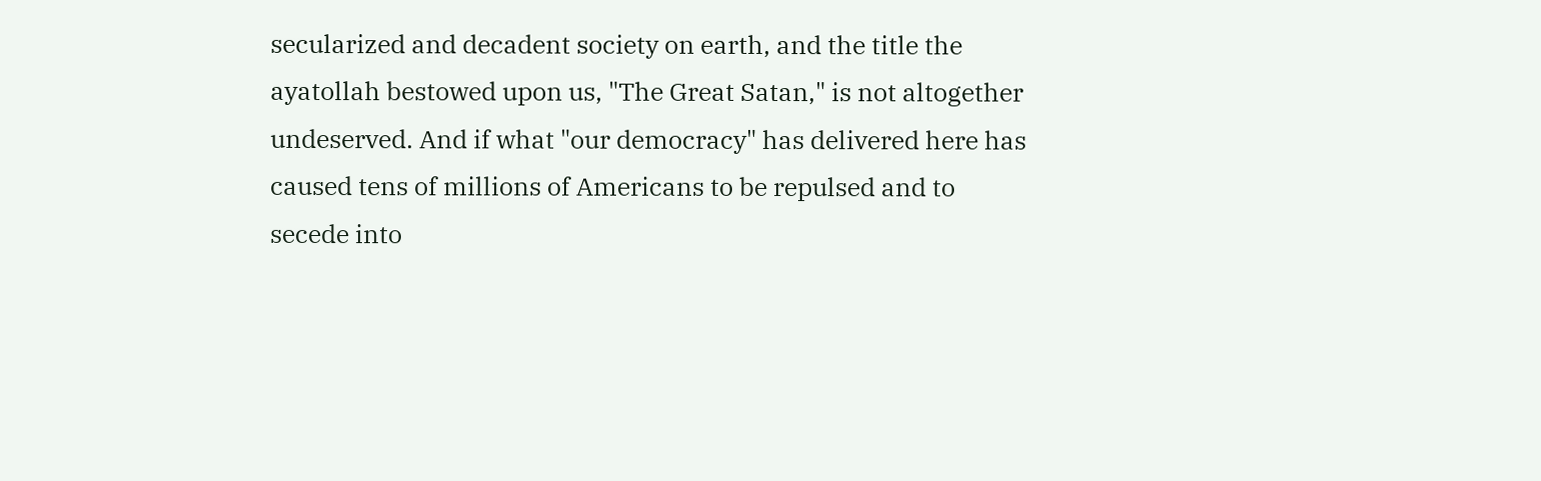secularized and decadent society on earth, and the title the ayatollah bestowed upon us, "The Great Satan," is not altogether undeserved. And if what "our democracy" has delivered here has caused tens of millions of Americans to be repulsed and to secede into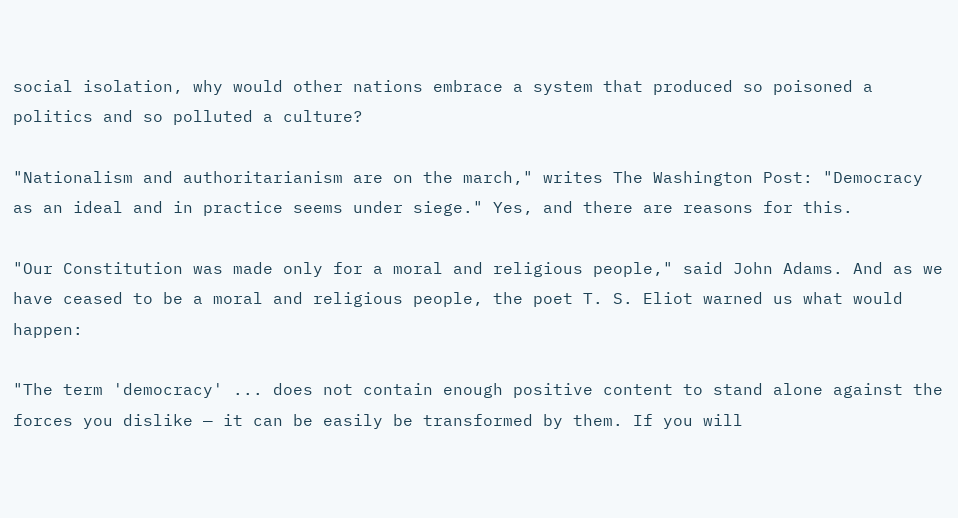social isolation, why would other nations embrace a system that produced so poisoned a politics and so polluted a culture?

"Nationalism and authoritarianism are on the march," writes The Washington Post: "Democracy as an ideal and in practice seems under siege." Yes, and there are reasons for this.

"Our Constitution was made only for a moral and religious people," said John Adams. And as we have ceased to be a moral and religious people, the poet T. S. Eliot warned us what would happen:

"The term 'democracy' ... does not contain enough positive content to stand alone against the forces you dislike — it can be easily be transformed by them. If you will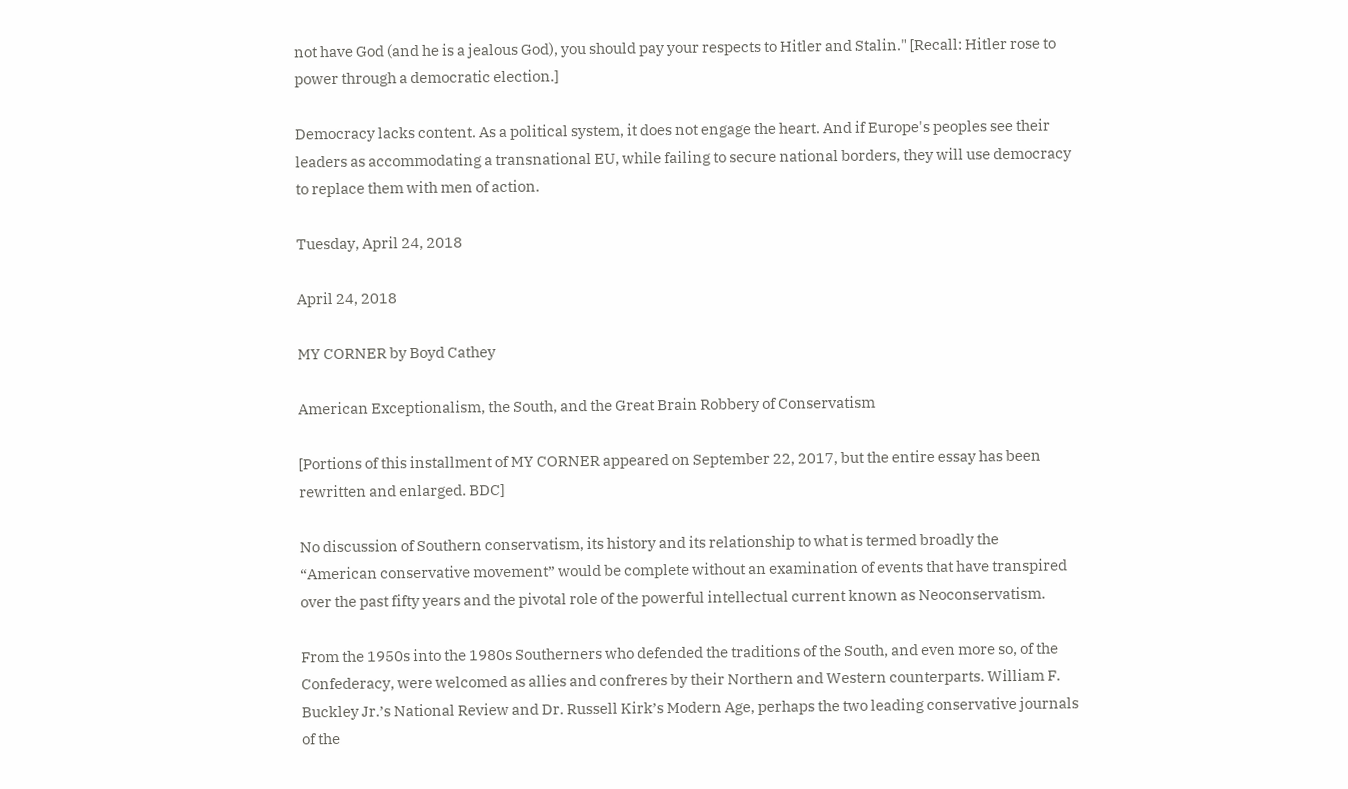not have God (and he is a jealous God), you should pay your respects to Hitler and Stalin." [Recall: Hitler rose to power through a democratic election.]

Democracy lacks content. As a political system, it does not engage the heart. And if Europe's peoples see their leaders as accommodating a transnational EU, while failing to secure national borders, they will use democracy to replace them with men of action.

Tuesday, April 24, 2018

April 24, 2018

MY CORNER by Boyd Cathey

American Exceptionalism, the South, and the Great Brain Robbery of Conservatism

[Portions of this installment of MY CORNER appeared on September 22, 2017, but the entire essay has been rewritten and enlarged. BDC]

No discussion of Southern conservatism, its history and its relationship to what is termed broadly the “American conservative movement” would be complete without an examination of events that have transpired over the past fifty years and the pivotal role of the powerful intellectual current known as Neoconservatism.

From the 1950s into the 1980s Southerners who defended the traditions of the South, and even more so, of the Confederacy, were welcomed as allies and confreres by their Northern and Western counterparts. William F. Buckley Jr.’s National Review and Dr. Russell Kirk’s Modern Age, perhaps the two leading conservative journals of the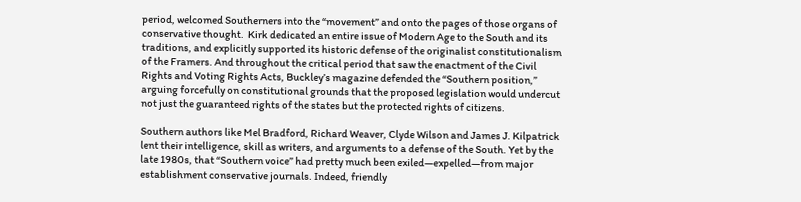period, welcomed Southerners into the “movement” and onto the pages of those organs of conservative thought.  Kirk dedicated an entire issue of Modern Age to the South and its traditions, and explicitly supported its historic defense of the originalist constitutionalism of the Framers. And throughout the critical period that saw the enactment of the Civil Rights and Voting Rights Acts, Buckley’s magazine defended the “Southern position,” arguing forcefully on constitutional grounds that the proposed legislation would undercut not just the guaranteed rights of the states but the protected rights of citizens.

Southern authors like Mel Bradford, Richard Weaver, Clyde Wilson and James J. Kilpatrick lent their intelligence, skill as writers, and arguments to a defense of the South. Yet by the late 1980s, that “Southern voice” had pretty much been exiled—expelled—from major establishment conservative journals. Indeed, friendly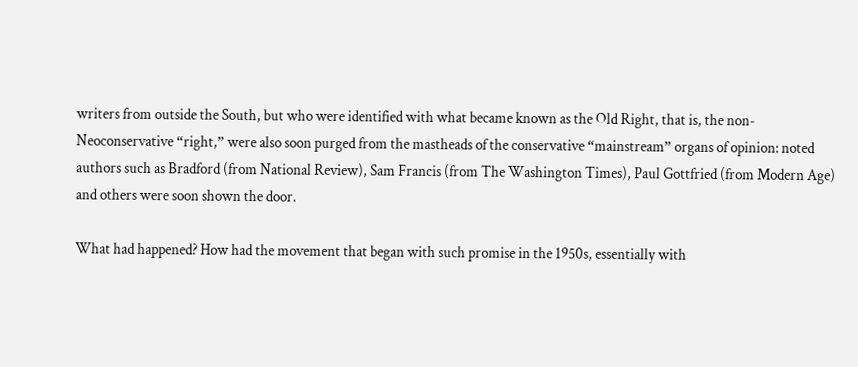writers from outside the South, but who were identified with what became known as the Old Right, that is, the non-Neoconservative “right,” were also soon purged from the mastheads of the conservative “mainstream” organs of opinion: noted authors such as Bradford (from National Review), Sam Francis (from The Washington Times), Paul Gottfried (from Modern Age) and others were soon shown the door.

What had happened? How had the movement that began with such promise in the 1950s, essentially with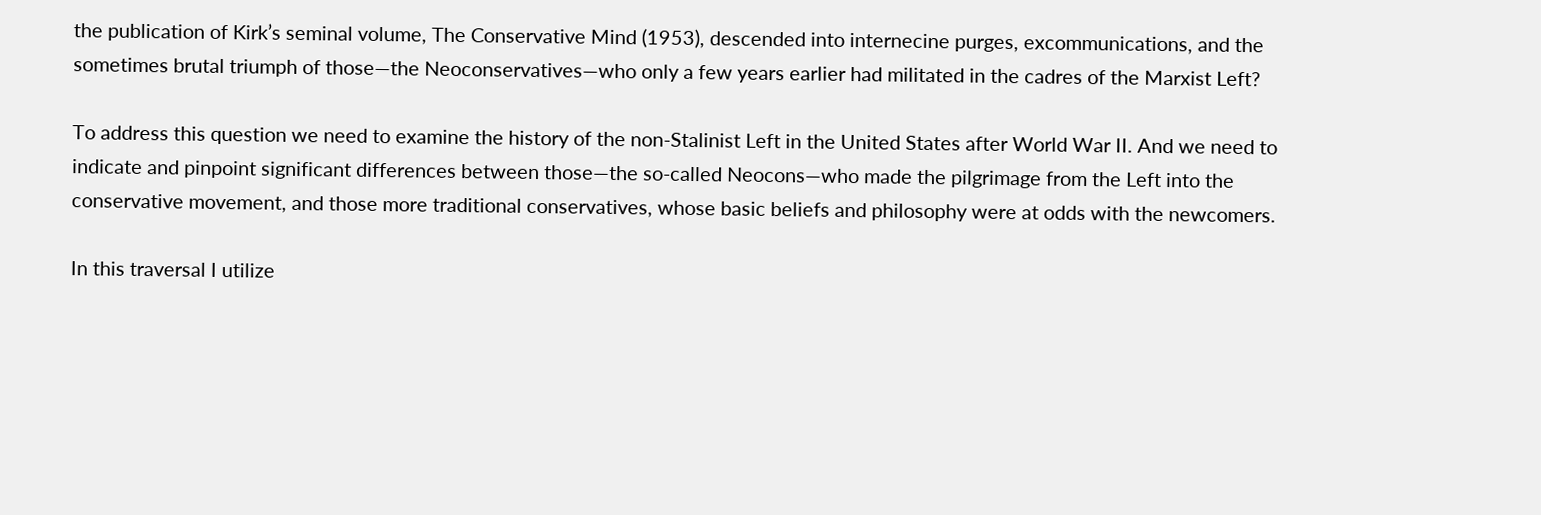the publication of Kirk’s seminal volume, The Conservative Mind (1953), descended into internecine purges, excommunications, and the sometimes brutal triumph of those—the Neoconservatives—who only a few years earlier had militated in the cadres of the Marxist Left?

To address this question we need to examine the history of the non-Stalinist Left in the United States after World War II. And we need to indicate and pinpoint significant differences between those—the so-called Neocons—who made the pilgrimage from the Left into the conservative movement, and those more traditional conservatives, whose basic beliefs and philosophy were at odds with the newcomers.

In this traversal I utilize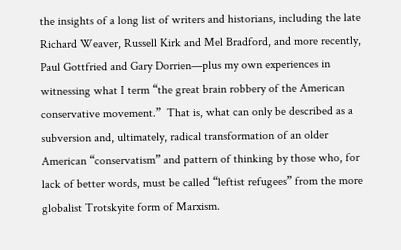the insights of a long list of writers and historians, including the late Richard Weaver, Russell Kirk and Mel Bradford, and more recently, Paul Gottfried and Gary Dorrien—plus my own experiences in witnessing what I term “the great brain robbery of the American conservative movement.”  That is, what can only be described as a subversion and, ultimately, radical transformation of an older American “conservatism” and pattern of thinking by those who, for lack of better words, must be called “leftist refugees” from the more globalist Trotskyite form of Marxism.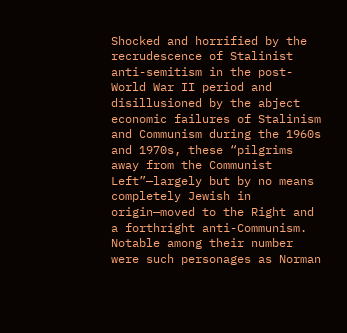Shocked and horrified by the recrudescence of Stalinist anti-semitism in the post-World War II period and disillusioned by the abject economic failures of Stalinism and Communism during the 1960s and 1970s, these “pilgrims away from the Communist Left”—largely but by no means completely Jewish in origin—moved to the Right and a forthright anti-Communism. Notable among their number were such personages as Norman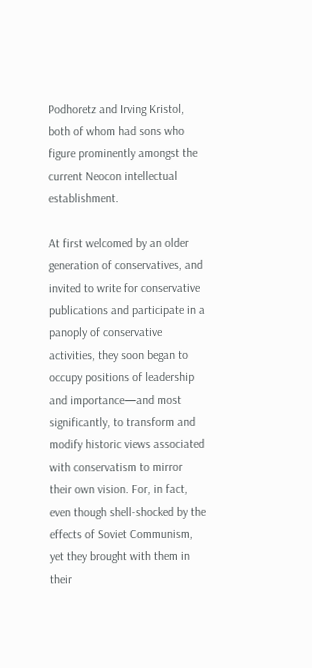Podhoretz and Irving Kristol, both of whom had sons who figure prominently amongst the current Neocon intellectual establishment.

At first welcomed by an older generation of conservatives, and invited to write for conservative publications and participate in a panoply of conservative activities, they soon began to occupy positions of leadership and importance—and most significantly, to transform and modify historic views associated with conservatism to mirror their own vision. For, in fact, even though shell-shocked by the effects of Soviet Communism, yet they brought with them in their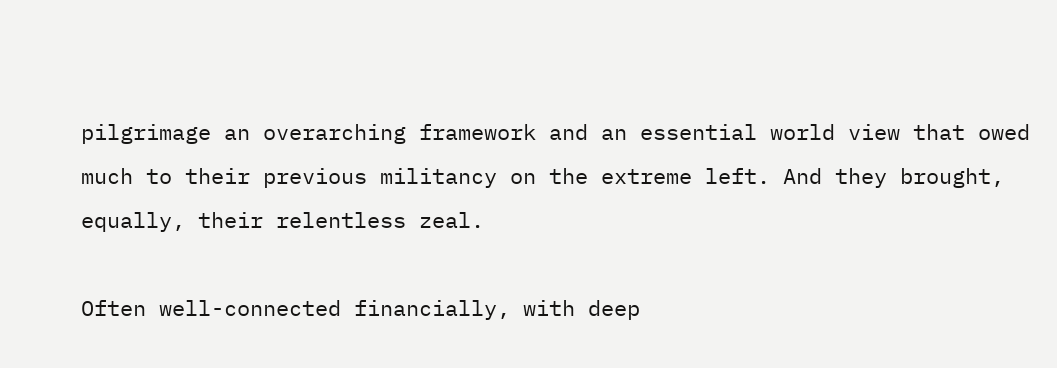pilgrimage an overarching framework and an essential world view that owed much to their previous militancy on the extreme left. And they brought, equally, their relentless zeal.

Often well-connected financially, with deep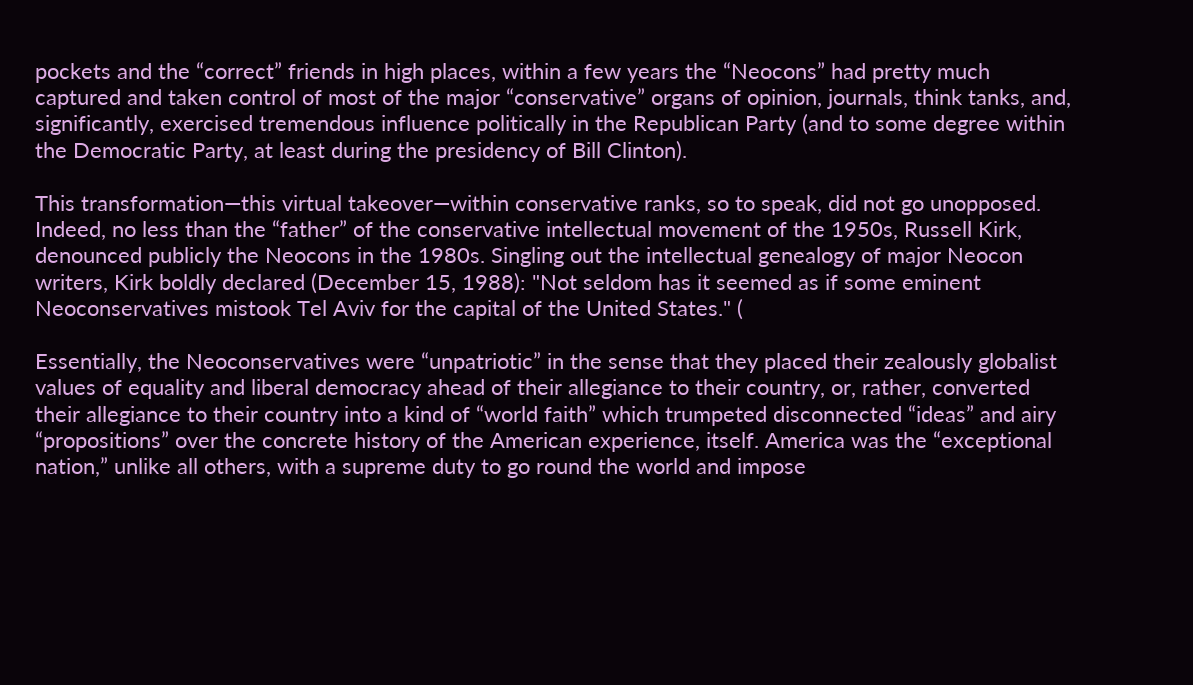pockets and the “correct” friends in high places, within a few years the “Neocons” had pretty much captured and taken control of most of the major “conservative” organs of opinion, journals, think tanks, and, significantly, exercised tremendous influence politically in the Republican Party (and to some degree within the Democratic Party, at least during the presidency of Bill Clinton).

This transformation—this virtual takeover—within conservative ranks, so to speak, did not go unopposed. Indeed, no less than the “father” of the conservative intellectual movement of the 1950s, Russell Kirk, denounced publicly the Neocons in the 1980s. Singling out the intellectual genealogy of major Neocon writers, Kirk boldly declared (December 15, 1988): "Not seldom has it seemed as if some eminent Neoconservatives mistook Tel Aviv for the capital of the United States." (

Essentially, the Neoconservatives were “unpatriotic” in the sense that they placed their zealously globalist values of equality and liberal democracy ahead of their allegiance to their country, or, rather, converted their allegiance to their country into a kind of “world faith” which trumpeted disconnected “ideas” and airy “propositions” over the concrete history of the American experience, itself. America was the “exceptional nation,” unlike all others, with a supreme duty to go round the world and impose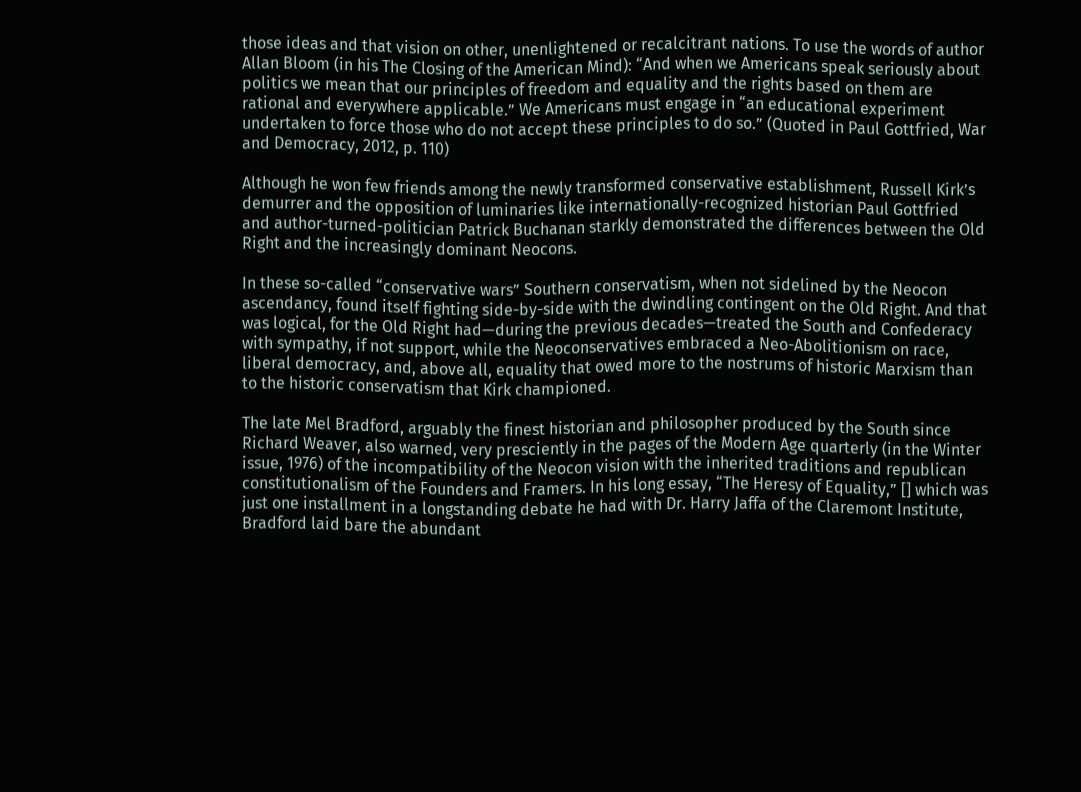those ideas and that vision on other, unenlightened or recalcitrant nations. To use the words of author Allan Bloom (in his The Closing of the American Mind): “And when we Americans speak seriously about politics we mean that our principles of freedom and equality and the rights based on them are rational and everywhere applicable.” We Americans must engage in “an educational experiment undertaken to force those who do not accept these principles to do so.” (Quoted in Paul Gottfried, War and Democracy, 2012, p. 110)

Although he won few friends among the newly transformed conservative establishment, Russell Kirk’s demurrer and the opposition of luminaries like internationally-recognized historian Paul Gottfried and author-turned-politician Patrick Buchanan starkly demonstrated the differences between the Old Right and the increasingly dominant Neocons.

In these so-called “conservative wars” Southern conservatism, when not sidelined by the Neocon ascendancy, found itself fighting side-by-side with the dwindling contingent on the Old Right. And that was logical, for the Old Right had—during the previous decades—treated the South and Confederacy with sympathy, if not support, while the Neoconservatives embraced a Neo-Abolitionism on race, liberal democracy, and, above all, equality that owed more to the nostrums of historic Marxism than to the historic conservatism that Kirk championed.

The late Mel Bradford, arguably the finest historian and philosopher produced by the South since Richard Weaver, also warned, very presciently in the pages of the Modern Age quarterly (in the Winter issue, 1976) of the incompatibility of the Neocon vision with the inherited traditions and republican constitutionalism of the Founders and Framers. In his long essay, “The Heresy of Equality,” [] which was just one installment in a longstanding debate he had with Dr. Harry Jaffa of the Claremont Institute, Bradford laid bare the abundant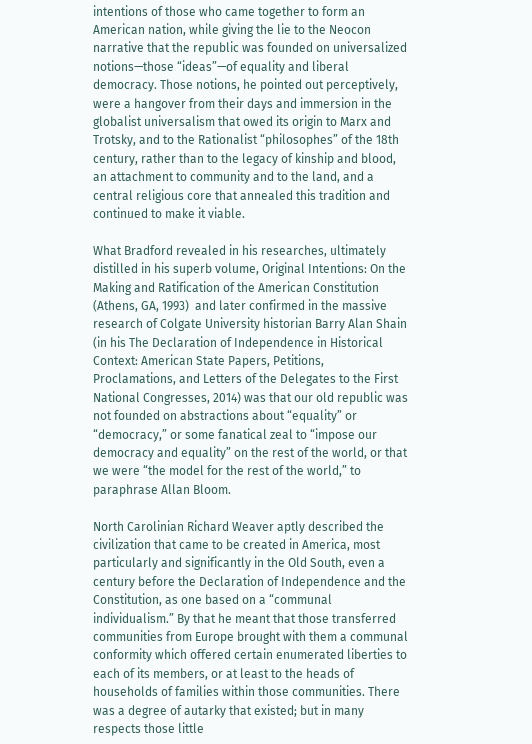intentions of those who came together to form an American nation, while giving the lie to the Neocon narrative that the republic was founded on universalized notions—those “ideas”—of equality and liberal democracy. Those notions, he pointed out perceptively, were a hangover from their days and immersion in the globalist universalism that owed its origin to Marx and Trotsky, and to the Rationalist “philosophes” of the 18th century, rather than to the legacy of kinship and blood, an attachment to community and to the land, and a central religious core that annealed this tradition and continued to make it viable.

What Bradford revealed in his researches, ultimately distilled in his superb volume, Original Intentions: On the Making and Ratification of the American Constitution (Athens, GA, 1993)  and later confirmed in the massive research of Colgate University historian Barry Alan Shain (in his The Declaration of Independence in Historical Context: American State Papers, Petitions, Proclamations, and Letters of the Delegates to the First National Congresses, 2014) was that our old republic was not founded on abstractions about “equality” or “democracy,” or some fanatical zeal to “impose our democracy and equality” on the rest of the world, or that we were “the model for the rest of the world,” to paraphrase Allan Bloom.

North Carolinian Richard Weaver aptly described the civilization that came to be created in America, most particularly and significantly in the Old South, even a century before the Declaration of Independence and the Constitution, as one based on a “communal individualism.” By that he meant that those transferred communities from Europe brought with them a communal conformity which offered certain enumerated liberties to each of its members, or at least to the heads of households of families within those communities. There was a degree of autarky that existed; but in many respects those little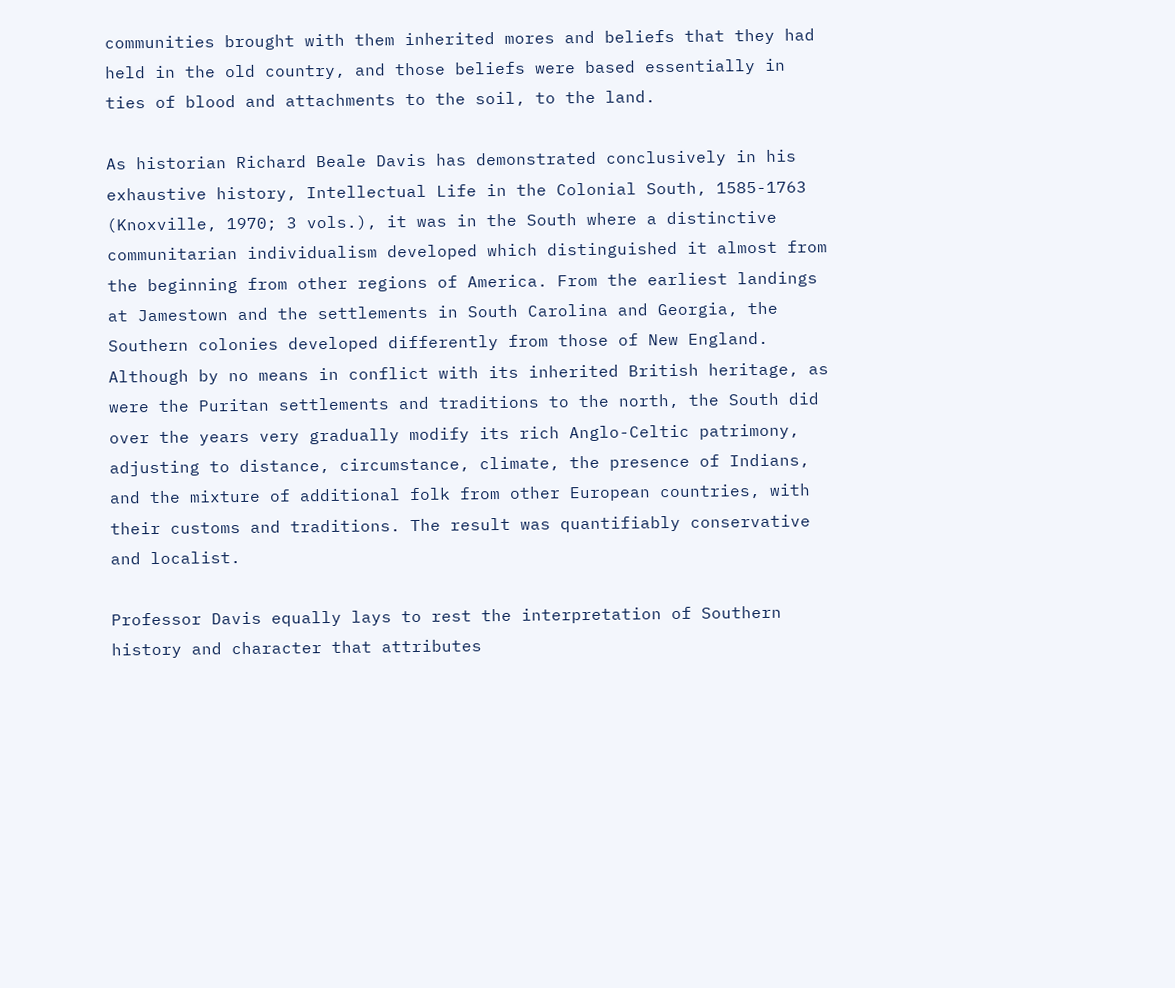communities brought with them inherited mores and beliefs that they had held in the old country, and those beliefs were based essentially in ties of blood and attachments to the soil, to the land.

As historian Richard Beale Davis has demonstrated conclusively in his exhaustive history, Intellectual Life in the Colonial South, 1585-1763 (Knoxville, 1970; 3 vols.), it was in the South where a distinctive communitarian individualism developed which distinguished it almost from the beginning from other regions of America. From the earliest landings at Jamestown and the settlements in South Carolina and Georgia, the Southern colonies developed differently from those of New England. Although by no means in conflict with its inherited British heritage, as were the Puritan settlements and traditions to the north, the South did over the years very gradually modify its rich Anglo-Celtic patrimony, adjusting to distance, circumstance, climate, the presence of Indians, and the mixture of additional folk from other European countries, with their customs and traditions. The result was quantifiably conservative and localist.

Professor Davis equally lays to rest the interpretation of Southern history and character that attributes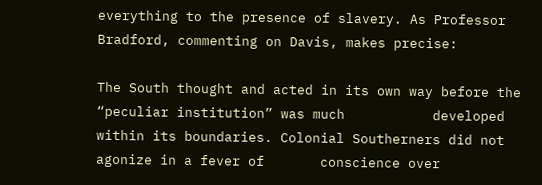everything to the presence of slavery. As Professor Bradford, commenting on Davis, makes precise:

The South thought and acted in its own way before the “peculiar institution” was much           developed within its boundaries. Colonial Southerners did not agonize in a fever of       conscience over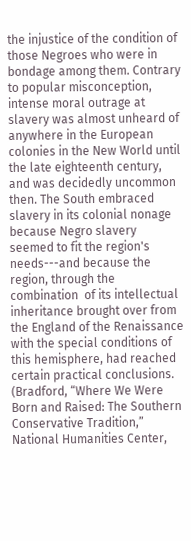the injustice of the condition of those Negroes who were in bondage among them. Contrary to popular misconception, intense moral outrage at slavery was almost unheard of anywhere in the European colonies in the New World until the late eighteenth century, and was decidedly uncommon then. The South embraced slavery in its colonial nonage because Negro slavery seemed to fit the region's needs---and because the region, through the combination  of its intellectual inheritance brought over from the England of the Renaissance with the special conditions of         this hemisphere, had reached   certain practical conclusions. (Bradford, “Where We Were Born and Raised: The Southern Conservative Tradition,” National Humanities Center,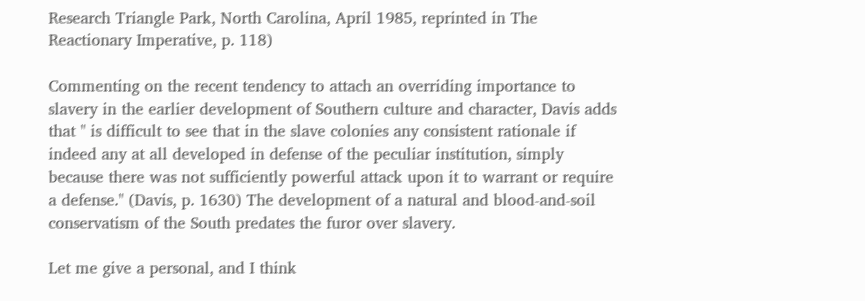Research Triangle Park, North Carolina, April 1985, reprinted in The Reactionary Imperative, p. 118)

Commenting on the recent tendency to attach an overriding importance to slavery in the earlier development of Southern culture and character, Davis adds that " is difficult to see that in the slave colonies any consistent rationale if indeed any at all developed in defense of the peculiar institution, simply because there was not sufficiently powerful attack upon it to warrant or require a defense." (Davis, p. 1630) The development of a natural and blood-and-soil conservatism of the South predates the furor over slavery.

Let me give a personal, and I think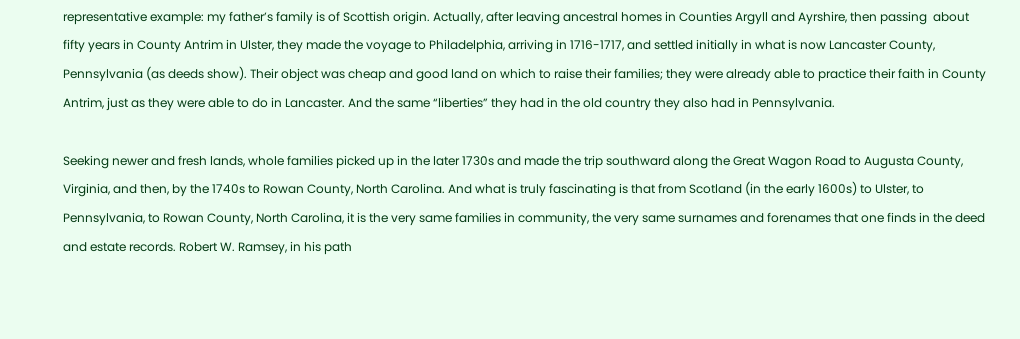representative example: my father’s family is of Scottish origin. Actually, after leaving ancestral homes in Counties Argyll and Ayrshire, then passing  about fifty years in County Antrim in Ulster, they made the voyage to Philadelphia, arriving in 1716-1717, and settled initially in what is now Lancaster County, Pennsylvania (as deeds show). Their object was cheap and good land on which to raise their families; they were already able to practice their faith in County Antrim, just as they were able to do in Lancaster. And the same “liberties” they had in the old country they also had in Pennsylvania.

Seeking newer and fresh lands, whole families picked up in the later 1730s and made the trip southward along the Great Wagon Road to Augusta County, Virginia, and then, by the 1740s to Rowan County, North Carolina. And what is truly fascinating is that from Scotland (in the early 1600s) to Ulster, to Pennsylvania, to Rowan County, North Carolina, it is the very same families in community, the very same surnames and forenames that one finds in the deed and estate records. Robert W. Ramsey, in his path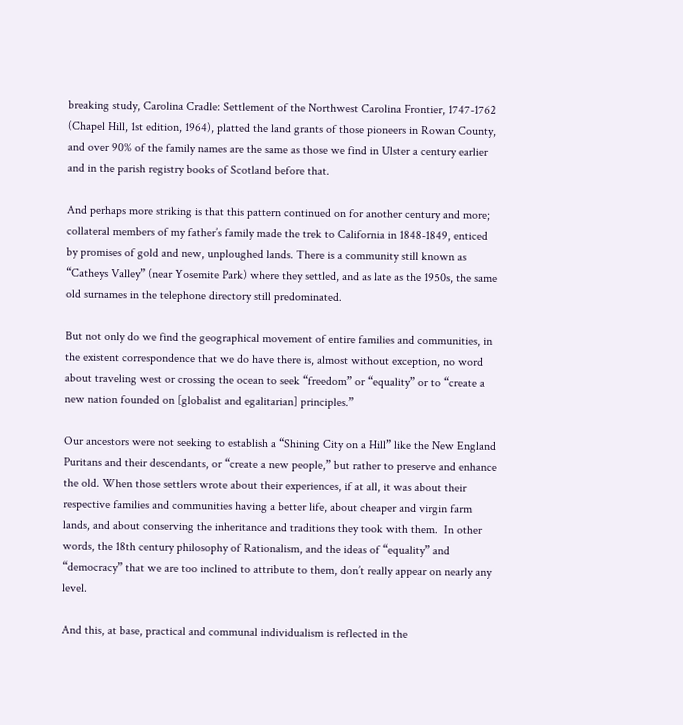breaking study, Carolina Cradle: Settlement of the Northwest Carolina Frontier, 1747-1762 (Chapel Hill, 1st edition, 1964), platted the land grants of those pioneers in Rowan County, and over 90% of the family names are the same as those we find in Ulster a century earlier and in the parish registry books of Scotland before that.

And perhaps more striking is that this pattern continued on for another century and more; collateral members of my father’s family made the trek to California in 1848-1849, enticed by promises of gold and new, unploughed lands. There is a community still known as “Catheys Valley” (near Yosemite Park) where they settled, and as late as the 1950s, the same old surnames in the telephone directory still predominated.

But not only do we find the geographical movement of entire families and communities, in the existent correspondence that we do have there is, almost without exception, no word about traveling west or crossing the ocean to seek “freedom” or “equality” or to “create a new nation founded on [globalist and egalitarian] principles.”

Our ancestors were not seeking to establish a “Shining City on a Hill” like the New England Puritans and their descendants, or “create a new people,” but rather to preserve and enhance the old. When those settlers wrote about their experiences, if at all, it was about their respective families and communities having a better life, about cheaper and virgin farm lands, and about conserving the inheritance and traditions they took with them.  In other words, the 18th century philosophy of Rationalism, and the ideas of “equality” and “democracy” that we are too inclined to attribute to them, don’t really appear on nearly any level.

And this, at base, practical and communal individualism is reflected in the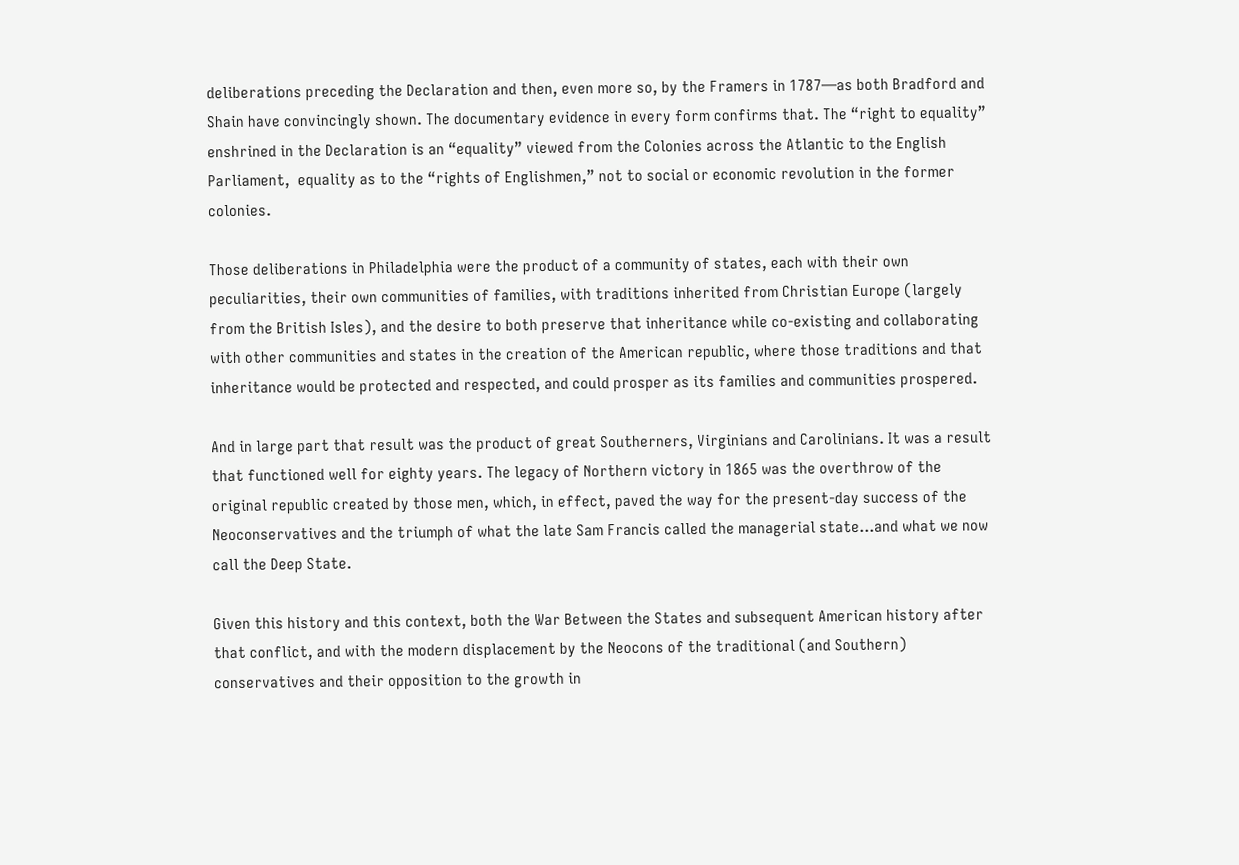deliberations preceding the Declaration and then, even more so, by the Framers in 1787—as both Bradford and Shain have convincingly shown. The documentary evidence in every form confirms that. The “right to equality” enshrined in the Declaration is an “equality” viewed from the Colonies across the Atlantic to the English Parliament,  equality as to the “rights of Englishmen,” not to social or economic revolution in the former colonies.

Those deliberations in Philadelphia were the product of a community of states, each with their own peculiarities, their own communities of families, with traditions inherited from Christian Europe (largely from the British Isles), and the desire to both preserve that inheritance while co-existing and collaborating with other communities and states in the creation of the American republic, where those traditions and that inheritance would be protected and respected, and could prosper as its families and communities prospered.

And in large part that result was the product of great Southerners, Virginians and Carolinians. It was a result that functioned well for eighty years. The legacy of Northern victory in 1865 was the overthrow of the original republic created by those men, which, in effect, paved the way for the present-day success of the Neoconservatives and the triumph of what the late Sam Francis called the managerial state…and what we now call the Deep State.

Given this history and this context, both the War Between the States and subsequent American history after that conflict, and with the modern displacement by the Neocons of the traditional (and Southern) conservatives and their opposition to the growth in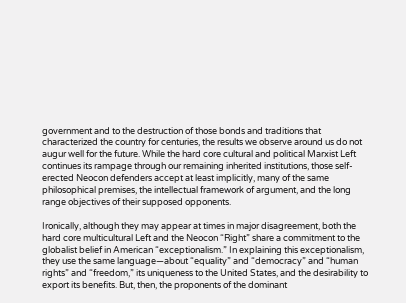government and to the destruction of those bonds and traditions that characterized the country for centuries, the results we observe around us do not augur well for the future. While the hard core cultural and political Marxist Left continues its rampage through our remaining inherited institutions, those self-erected Neocon defenders accept at least implicitly, many of the same philosophical premises, the intellectual framework of argument, and the long range objectives of their supposed opponents.

Ironically, although they may appear at times in major disagreement, both the hard core multicultural Left and the Neocon “Right” share a commitment to the globalist belief in American “exceptionalism.” In explaining this exceptionalism, they use the same language—about “equality” and “democracy” and “human rights” and “freedom,” its uniqueness to the United States, and the desirability to export its benefits. But, then, the proponents of the dominant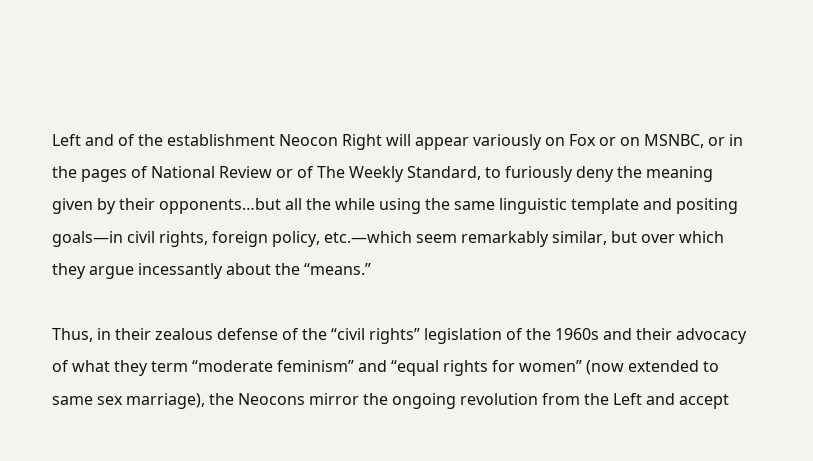Left and of the establishment Neocon Right will appear variously on Fox or on MSNBC, or in the pages of National Review or of The Weekly Standard, to furiously deny the meaning given by their opponents…but all the while using the same linguistic template and positing goals—in civil rights, foreign policy, etc.—which seem remarkably similar, but over which they argue incessantly about the “means.”

Thus, in their zealous defense of the “civil rights” legislation of the 1960s and their advocacy of what they term “moderate feminism” and “equal rights for women” (now extended to same sex marriage), the Neocons mirror the ongoing revolution from the Left and accept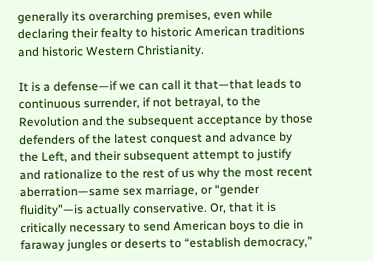generally its overarching premises, even while declaring their fealty to historic American traditions and historic Western Christianity.

It is a defense—if we can call it that—that leads to continuous surrender, if not betrayal, to the Revolution and the subsequent acceptance by those defenders of the latest conquest and advance by the Left, and their subsequent attempt to justify and rationalize to the rest of us why the most recent aberration—same sex marriage, or “gender fluidity”—is actually conservative. Or, that it is critically necessary to send American boys to die in faraway jungles or deserts to “establish democracy,”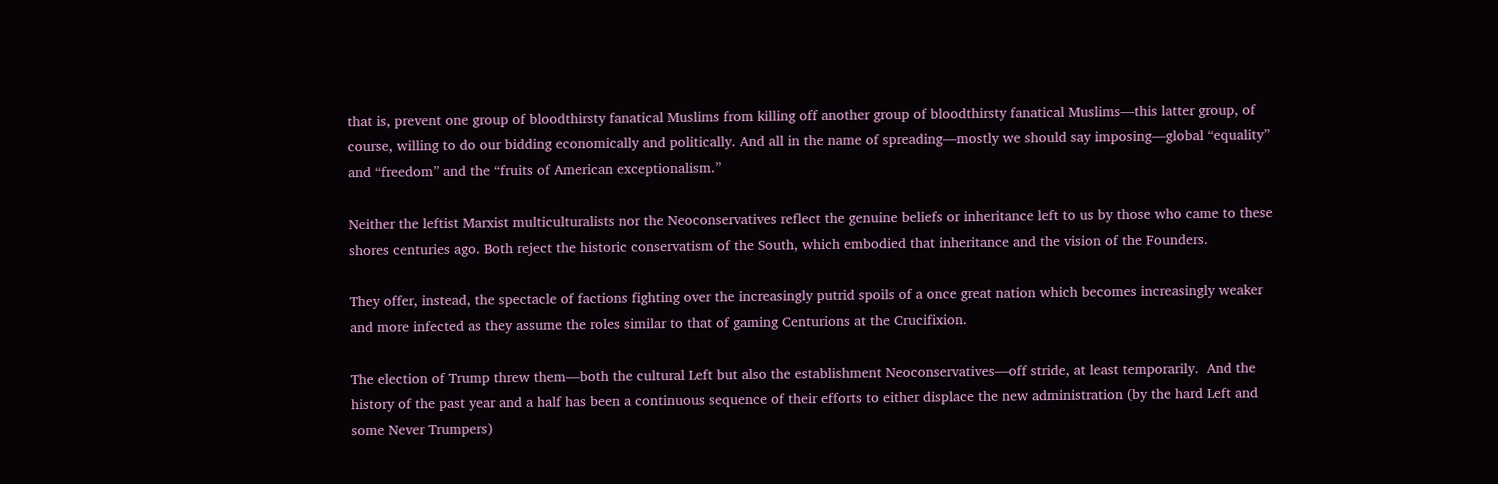that is, prevent one group of bloodthirsty fanatical Muslims from killing off another group of bloodthirsty fanatical Muslims—this latter group, of course, willing to do our bidding economically and politically. And all in the name of spreading—mostly we should say imposing—global “equality” and “freedom” and the “fruits of American exceptionalism.”

Neither the leftist Marxist multiculturalists nor the Neoconservatives reflect the genuine beliefs or inheritance left to us by those who came to these shores centuries ago. Both reject the historic conservatism of the South, which embodied that inheritance and the vision of the Founders.

They offer, instead, the spectacle of factions fighting over the increasingly putrid spoils of a once great nation which becomes increasingly weaker and more infected as they assume the roles similar to that of gaming Centurions at the Crucifixion.

The election of Trump threw them—both the cultural Left but also the establishment Neoconservatives—off stride, at least temporarily.  And the history of the past year and a half has been a continuous sequence of their efforts to either displace the new administration (by the hard Left and some Never Trumpers)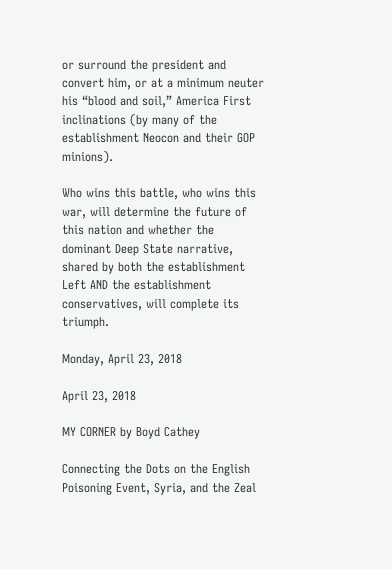or surround the president and convert him, or at a minimum neuter his “blood and soil,” America First inclinations (by many of the establishment Neocon and their GOP minions).

Who wins this battle, who wins this war, will determine the future of this nation and whether the dominant Deep State narrative, shared by both the establishment Left AND the establishment conservatives, will complete its triumph.

Monday, April 23, 2018

April 23, 2018

MY CORNER by Boyd Cathey

Connecting the Dots on the English Poisoning Event, Syria, and the Zeal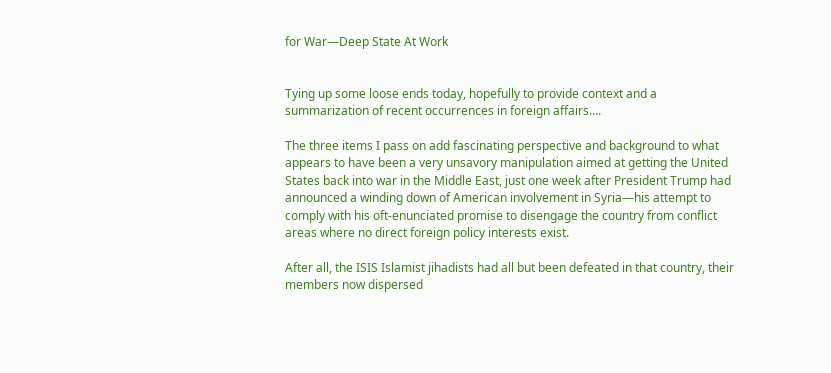for War—Deep State At Work


Tying up some loose ends today, hopefully to provide context and a summarization of recent occurrences in foreign affairs….

The three items I pass on add fascinating perspective and background to what appears to have been a very unsavory manipulation aimed at getting the United States back into war in the Middle East, just one week after President Trump had announced a winding down of American involvement in Syria—his attempt to comply with his oft-enunciated promise to disengage the country from conflict areas where no direct foreign policy interests exist.

After all, the ISIS Islamist jihadists had all but been defeated in that country, their members now dispersed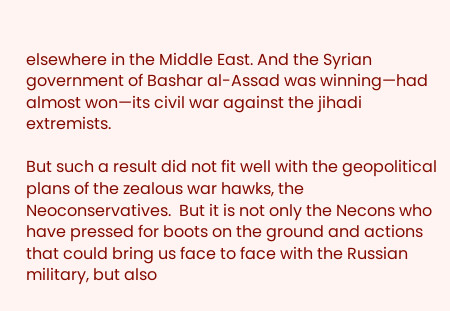elsewhere in the Middle East. And the Syrian government of Bashar al-Assad was winning—had almost won—its civil war against the jihadi extremists.

But such a result did not fit well with the geopolitical plans of the zealous war hawks, the Neoconservatives.  But it is not only the Necons who have pressed for boots on the ground and actions that could bring us face to face with the Russian military, but also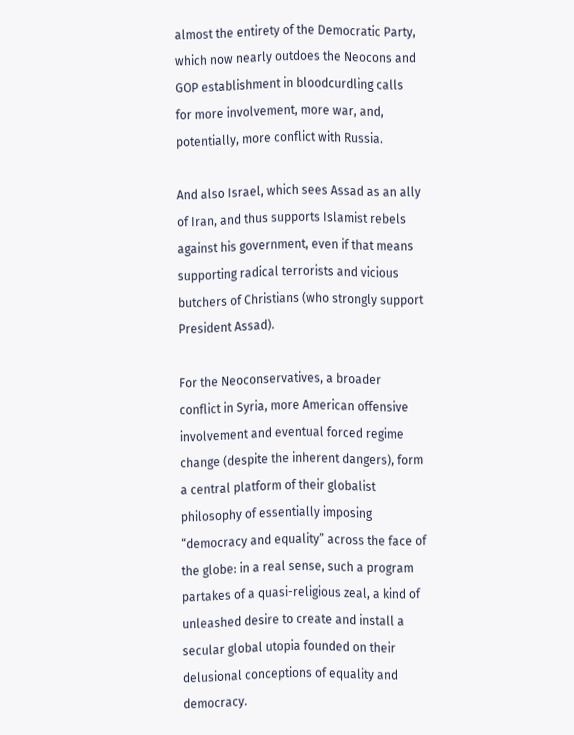almost the entirety of the Democratic Party, which now nearly outdoes the Neocons and GOP establishment in bloodcurdling calls for more involvement, more war, and, potentially, more conflict with Russia.

And also Israel, which sees Assad as an ally of Iran, and thus supports Islamist rebels against his government, even if that means supporting radical terrorists and vicious butchers of Christians (who strongly support President Assad).

For the Neoconservatives, a broader conflict in Syria, more American offensive involvement and eventual forced regime change (despite the inherent dangers), form a central platform of their globalist philosophy of essentially imposing “democracy and equality” across the face of the globe: in a real sense, such a program partakes of a quasi-religious zeal, a kind of unleashed desire to create and install a secular global utopia founded on their delusional conceptions of equality and democracy.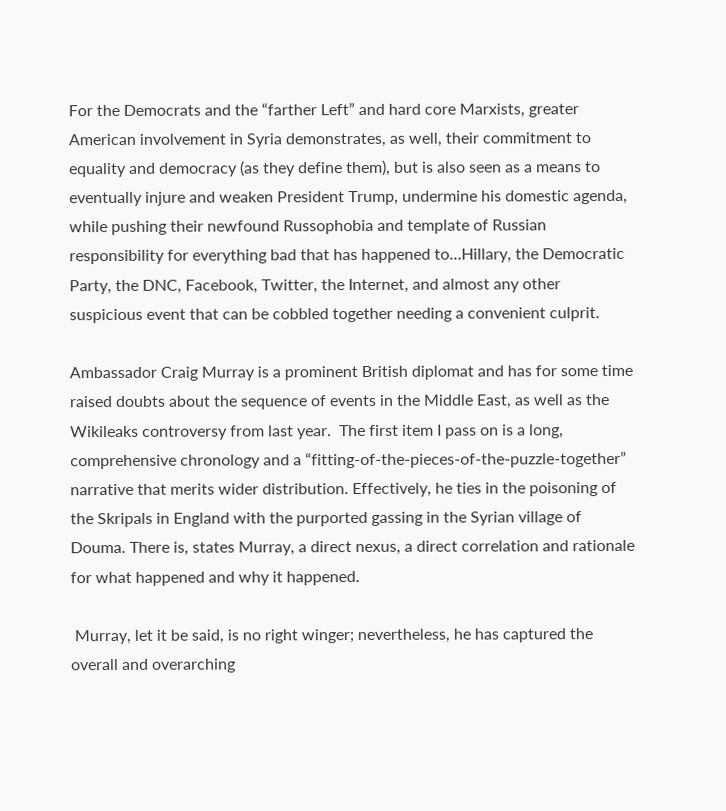For the Democrats and the “farther Left” and hard core Marxists, greater American involvement in Syria demonstrates, as well, their commitment to equality and democracy (as they define them), but is also seen as a means to eventually injure and weaken President Trump, undermine his domestic agenda, while pushing their newfound Russophobia and template of Russian responsibility for everything bad that has happened to…Hillary, the Democratic Party, the DNC, Facebook, Twitter, the Internet, and almost any other suspicious event that can be cobbled together needing a convenient culprit.

Ambassador Craig Murray is a prominent British diplomat and has for some time raised doubts about the sequence of events in the Middle East, as well as the Wikileaks controversy from last year.  The first item I pass on is a long, comprehensive chronology and a “fitting-of-the-pieces-of-the-puzzle-together” narrative that merits wider distribution. Effectively, he ties in the poisoning of the Skripals in England with the purported gassing in the Syrian village of Douma. There is, states Murray, a direct nexus, a direct correlation and rationale for what happened and why it happened.

 Murray, let it be said, is no right winger; nevertheless, he has captured the overall and overarching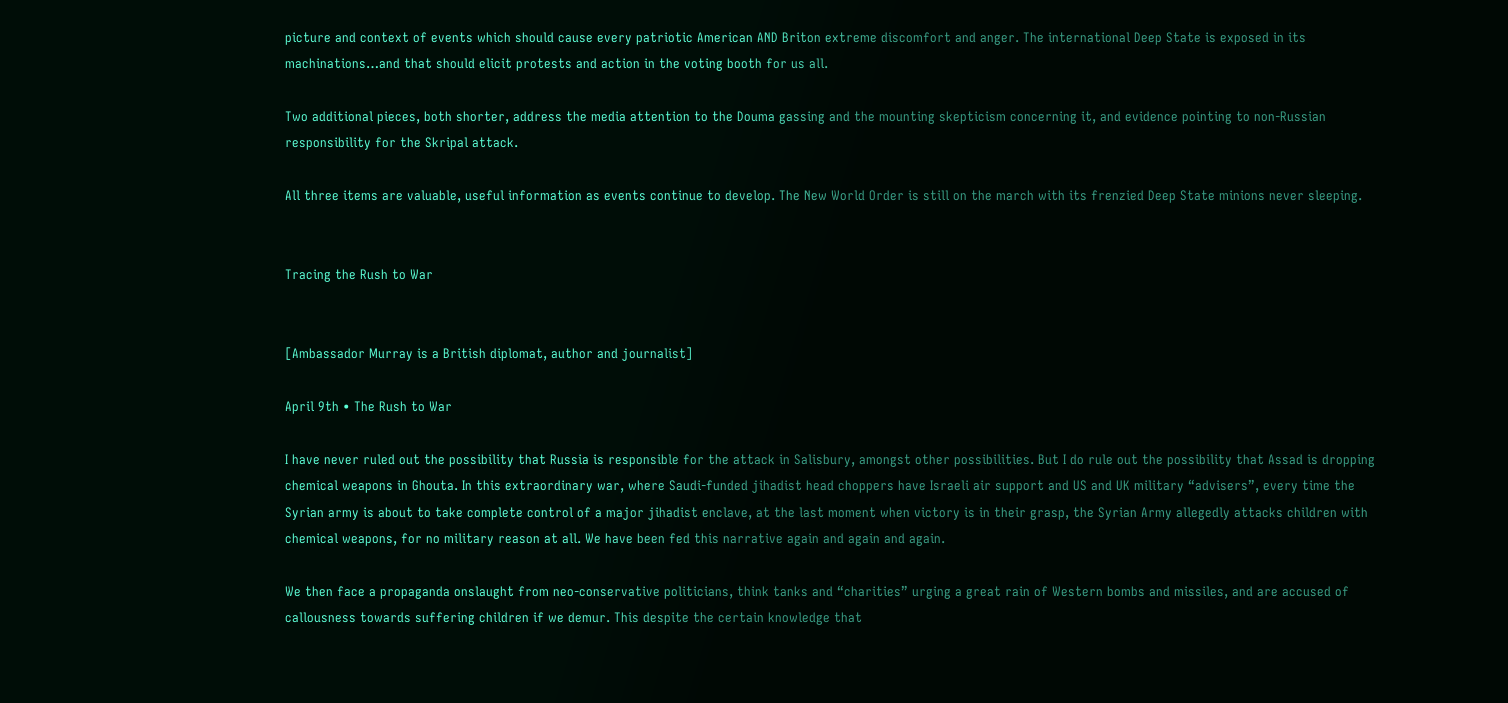picture and context of events which should cause every patriotic American AND Briton extreme discomfort and anger. The international Deep State is exposed in its machinations…and that should elicit protests and action in the voting booth for us all.

Two additional pieces, both shorter, address the media attention to the Douma gassing and the mounting skepticism concerning it, and evidence pointing to non-Russian responsibility for the Skripal attack.

All three items are valuable, useful information as events continue to develop. The New World Order is still on the march with its frenzied Deep State minions never sleeping.


Tracing the Rush to War


[Ambassador Murray is a British diplomat, author and journalist]

April 9th • The Rush to War

I have never ruled out the possibility that Russia is responsible for the attack in Salisbury, amongst other possibilities. But I do rule out the possibility that Assad is dropping chemical weapons in Ghouta. In this extraordinary war, where Saudi-funded jihadist head choppers have Israeli air support and US and UK military “advisers”, every time the Syrian army is about to take complete control of a major jihadist enclave, at the last moment when victory is in their grasp, the Syrian Army allegedly attacks children with chemical weapons, for no military reason at all. We have been fed this narrative again and again and again.

We then face a propaganda onslaught from neo-conservative politicians, think tanks and “charities” urging a great rain of Western bombs and missiles, and are accused of callousness towards suffering children if we demur. This despite the certain knowledge that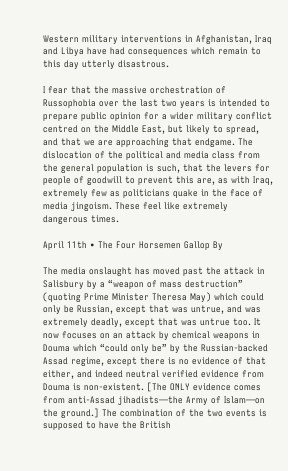Western military interventions in Afghanistan, Iraq and Libya have had consequences which remain to this day utterly disastrous.

I fear that the massive orchestration of Russophobia over the last two years is intended to prepare public opinion for a wider military conflict centred on the Middle East, but likely to spread, and that we are approaching that endgame. The dislocation of the political and media class from the general population is such, that the levers for people of goodwill to prevent this are, as with Iraq, extremely few as politicians quake in the face of media jingoism. These feel like extremely dangerous times.

April 11th • The Four Horsemen Gallop By

The media onslaught has moved past the attack in Salisbury by a “weapon of mass destruction” (quoting Prime Minister Theresa May) which could only be Russian, except that was untrue, and was extremely deadly, except that was untrue too. It now focuses on an attack by chemical weapons in Douma which “could only be” by the Russian-backed Assad regime, except there is no evidence of that either, and indeed neutral verified evidence from Douma is non-existent. [The ONLY evidence comes from anti-Assad jihadists—the Army of Islam—on the ground.] The combination of the two events is supposed to have the British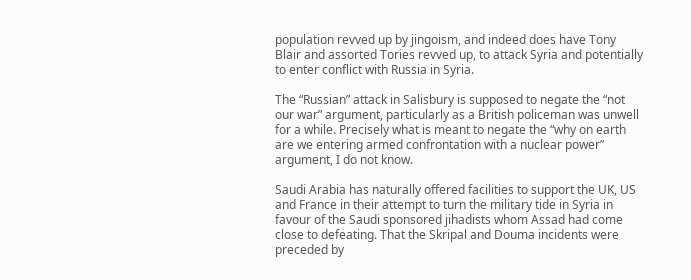population revved up by jingoism, and indeed does have Tony Blair and assorted Tories revved up, to attack Syria and potentially to enter conflict with Russia in Syria.

The “Russian” attack in Salisbury is supposed to negate the “not our war” argument, particularly as a British policeman was unwell for a while. Precisely what is meant to negate the “why on earth are we entering armed confrontation with a nuclear power” argument, I do not know.

Saudi Arabia has naturally offered facilities to support the UK, US and France in their attempt to turn the military tide in Syria in favour of the Saudi sponsored jihadists whom Assad had come close to defeating. That the Skripal and Douma incidents were preceded by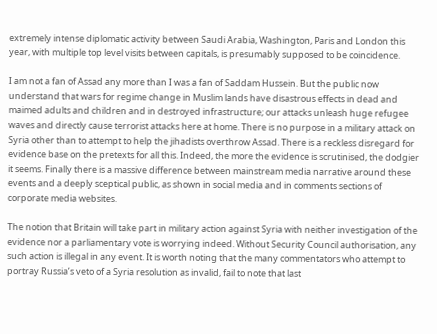extremely intense diplomatic activity between Saudi Arabia, Washington, Paris and London this year, with multiple top level visits between capitals, is presumably supposed to be coincidence.

I am not a fan of Assad any more than I was a fan of Saddam Hussein. But the public now understand that wars for regime change in Muslim lands have disastrous effects in dead and maimed adults and children and in destroyed infrastructure; our attacks unleash huge refugee waves and directly cause terrorist attacks here at home. There is no purpose in a military attack on Syria other than to attempt to help the jihadists overthrow Assad. There is a reckless disregard for evidence base on the pretexts for all this. Indeed, the more the evidence is scrutinised, the dodgier it seems. Finally there is a massive difference between mainstream media narrative around these events and a deeply sceptical public, as shown in social media and in comments sections of corporate media websites.

The notion that Britain will take part in military action against Syria with neither investigation of the evidence nor a parliamentary vote is worrying indeed. Without Security Council authorisation, any such action is illegal in any event. It is worth noting that the many commentators who attempt to portray Russia’s veto of a Syria resolution as invalid, fail to note that last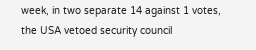week, in two separate 14 against 1 votes, the USA vetoed security council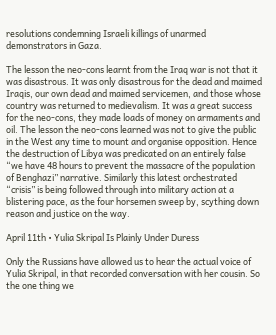resolutions condemning Israeli killings of unarmed demonstrators in Gaza.

The lesson the neo-cons learnt from the Iraq war is not that it was disastrous. It was only disastrous for the dead and maimed Iraqis, our own dead and maimed servicemen, and those whose country was returned to medievalism. It was a great success for the neo-cons, they made loads of money on armaments and oil. The lesson the neo-cons learned was not to give the public in the West any time to mount and organise opposition. Hence the destruction of Libya was predicated on an entirely false “we have 48 hours to prevent the massacre of the population of Benghazi” narrative. Similarly this latest orchestrated “crisis” is being followed through into military action at a blistering pace, as the four horsemen sweep by, scything down reason and justice on the way.

April 11th • Yulia Skripal Is Plainly Under Duress

Only the Russians have allowed us to hear the actual voice of Yulia Skripal, in that recorded conversation with her cousin. So the one thing we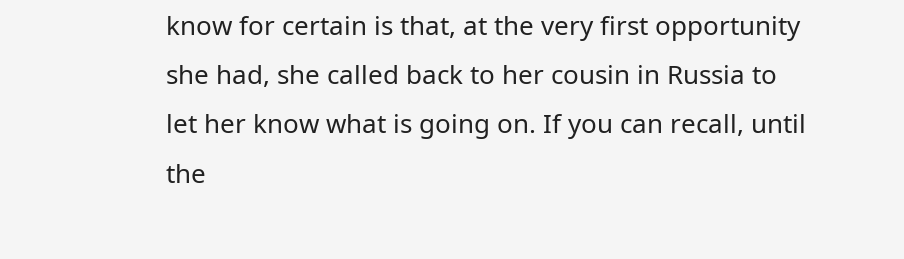know for certain is that, at the very first opportunity she had, she called back to her cousin in Russia to let her know what is going on. If you can recall, until the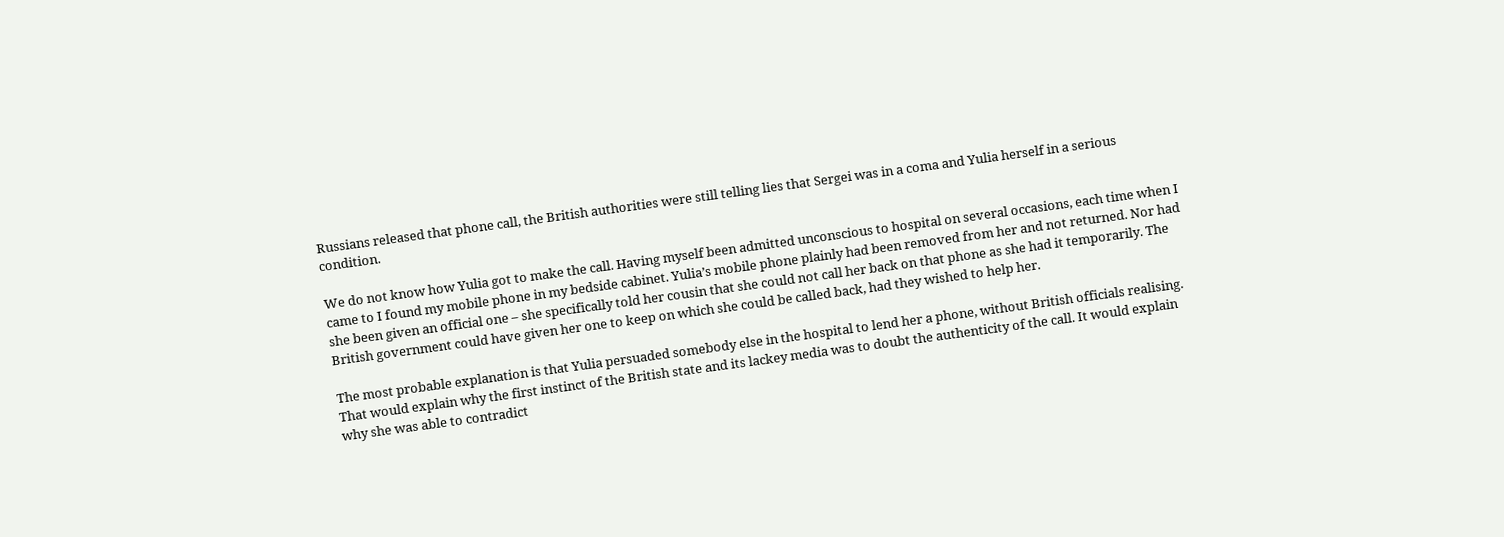Russians released that phone call, the British authorities were still telling lies that Sergei was in a coma and Yulia herself in a serious condition.

We do not know how Yulia got to make the call. Having myself been admitted unconscious to hospital on several occasions, each time when I came to I found my mobile phone in my bedside cabinet. Yulia’s mobile phone plainly had been removed from her and not returned. Nor had she been given an official one – she specifically told her cousin that she could not call her back on that phone as she had it temporarily. The British government could have given her one to keep on which she could be called back, had they wished to help her.

The most probable explanation is that Yulia persuaded somebody else in the hospital to lend her a phone, without British officials realising. That would explain why the first instinct of the British state and its lackey media was to doubt the authenticity of the call. It would explain why she was able to contradict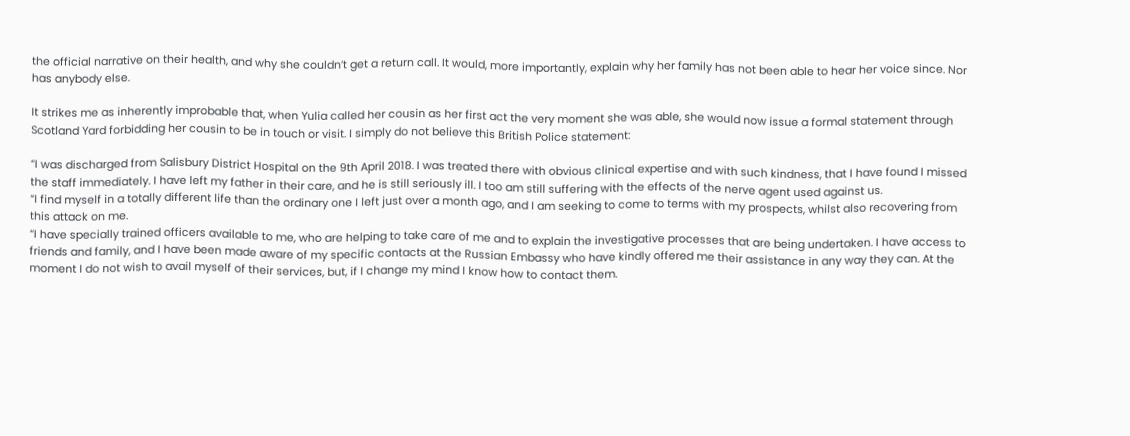the official narrative on their health, and why she couldn’t get a return call. It would, more importantly, explain why her family has not been able to hear her voice since. Nor has anybody else.

It strikes me as inherently improbable that, when Yulia called her cousin as her first act the very moment she was able, she would now issue a formal statement through Scotland Yard forbidding her cousin to be in touch or visit. I simply do not believe this British Police statement:

“I was discharged from Salisbury District Hospital on the 9th April 2018. I was treated there with obvious clinical expertise and with such kindness, that I have found I missed the staff immediately. I have left my father in their care, and he is still seriously ill. I too am still suffering with the effects of the nerve agent used against us.
“I find myself in a totally different life than the ordinary one I left just over a month ago, and I am seeking to come to terms with my prospects, whilst also recovering from this attack on me.
“I have specially trained officers available to me, who are helping to take care of me and to explain the investigative processes that are being undertaken. I have access to friends and family, and I have been made aware of my specific contacts at the Russian Embassy who have kindly offered me their assistance in any way they can. At the moment I do not wish to avail myself of their services, but, if I change my mind I know how to contact them.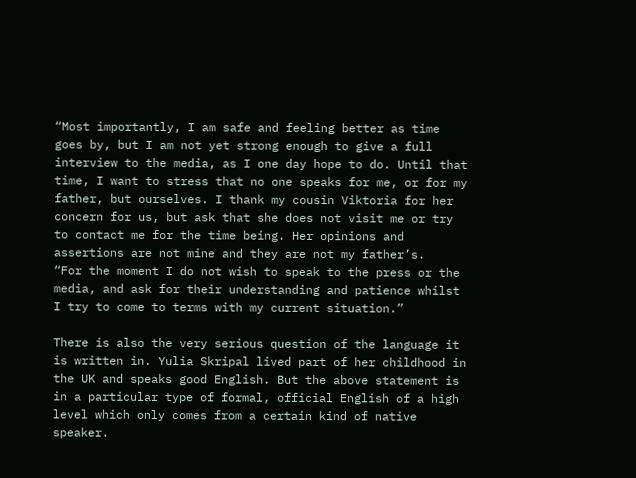“Most importantly, I am safe and feeling better as time goes by, but I am not yet strong enough to give a full interview to the media, as I one day hope to do. Until that time, I want to stress that no one speaks for me, or for my father, but ourselves. I thank my cousin Viktoria for her concern for us, but ask that she does not visit me or try to contact me for the time being. Her opinions and assertions are not mine and they are not my father’s.
“For the moment I do not wish to speak to the press or the media, and ask for their understanding and patience whilst I try to come to terms with my current situation.”

There is also the very serious question of the language it is written in. Yulia Skripal lived part of her childhood in the UK and speaks good English. But the above statement is in a particular type of formal, official English of a high level which only comes from a certain kind of native speaker.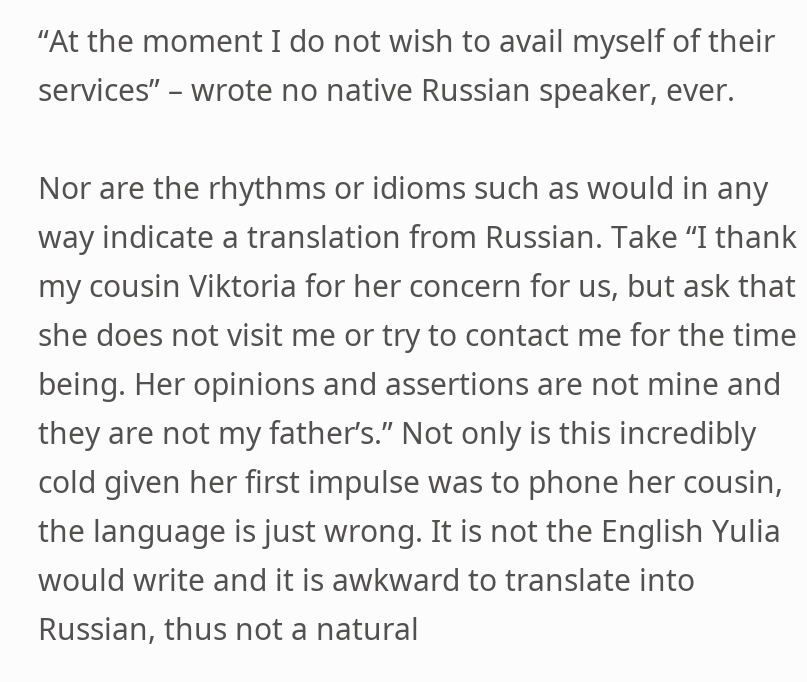“At the moment I do not wish to avail myself of their services” – wrote no native Russian speaker, ever.

Nor are the rhythms or idioms such as would in any way indicate a translation from Russian. Take “I thank my cousin Viktoria for her concern for us, but ask that she does not visit me or try to contact me for the time being. Her opinions and assertions are not mine and they are not my father’s.” Not only is this incredibly cold given her first impulse was to phone her cousin, the language is just wrong. It is not the English Yulia would write and it is awkward to translate into Russian, thus not a natural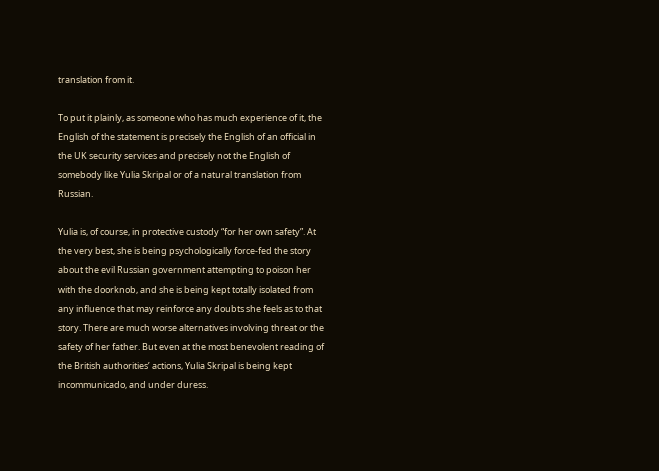translation from it.

To put it plainly, as someone who has much experience of it, the English of the statement is precisely the English of an official in the UK security services and precisely not the English of somebody like Yulia Skripal or of a natural translation from Russian.

Yulia is, of course, in protective custody “for her own safety”. At the very best, she is being psychologically force-fed the story about the evil Russian government attempting to poison her with the doorknob, and she is being kept totally isolated from any influence that may reinforce any doubts she feels as to that story. There are much worse alternatives involving threat or the safety of her father. But even at the most benevolent reading of the British authorities’ actions, Yulia Skripal is being kept incommunicado, and under duress.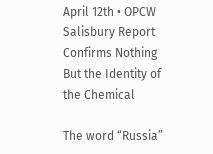April 12th • OPCW Salisbury Report Confirms Nothing But the Identity of the Chemical

The word “Russia”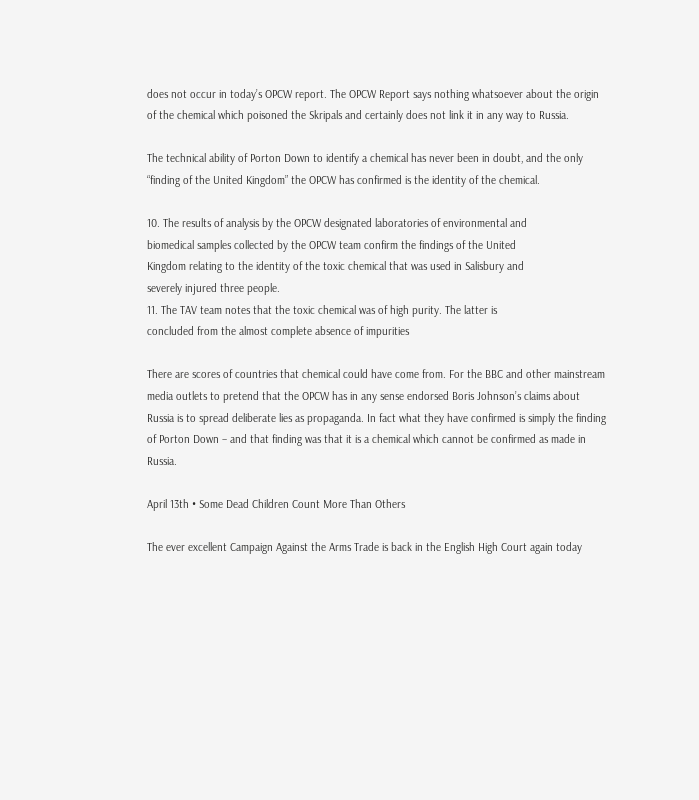does not occur in today’s OPCW report. The OPCW Report says nothing whatsoever about the origin of the chemical which poisoned the Skripals and certainly does not link it in any way to Russia.

The technical ability of Porton Down to identify a chemical has never been in doubt, and the only “finding of the United Kingdom” the OPCW has confirmed is the identity of the chemical.

10. The results of analysis by the OPCW designated laboratories of environmental and
biomedical samples collected by the OPCW team confirm the findings of the United
Kingdom relating to the identity of the toxic chemical that was used in Salisbury and
severely injured three people.
11. The TAV team notes that the toxic chemical was of high purity. The latter is
concluded from the almost complete absence of impurities

There are scores of countries that chemical could have come from. For the BBC and other mainstream media outlets to pretend that the OPCW has in any sense endorsed Boris Johnson’s claims about Russia is to spread deliberate lies as propaganda. In fact what they have confirmed is simply the finding of Porton Down – and that finding was that it is a chemical which cannot be confirmed as made in Russia.

April 13th • Some Dead Children Count More Than Others

The ever excellent Campaign Against the Arms Trade is back in the English High Court again today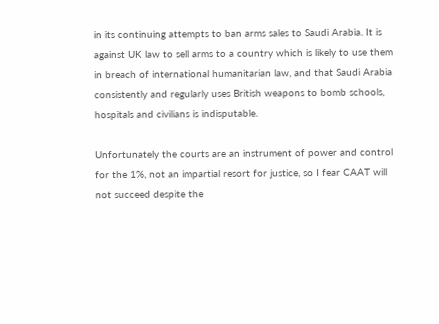in its continuing attempts to ban arms sales to Saudi Arabia. It is against UK law to sell arms to a country which is likely to use them in breach of international humanitarian law, and that Saudi Arabia consistently and regularly uses British weapons to bomb schools, hospitals and civilians is indisputable.

Unfortunately the courts are an instrument of power and control for the 1%, not an impartial resort for justice, so I fear CAAT will not succeed despite the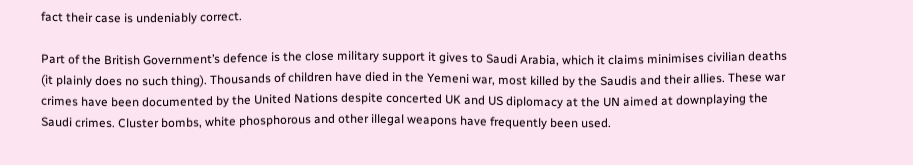fact their case is undeniably correct.

Part of the British Government’s defence is the close military support it gives to Saudi Arabia, which it claims minimises civilian deaths (it plainly does no such thing). Thousands of children have died in the Yemeni war, most killed by the Saudis and their allies. These war crimes have been documented by the United Nations despite concerted UK and US diplomacy at the UN aimed at downplaying the Saudi crimes. Cluster bombs, white phosphorous and other illegal weapons have frequently been used.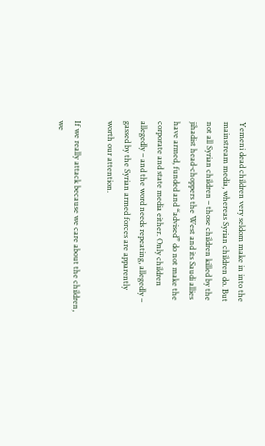Yemeni dead children very seldom make in into the mainstream media, whereas Syrian children do. But not all Syrian children – those children killed by the jihadist head-choppers the West and its Saudi allies have armed, funded and “advised” do not make the corporate and state media either. Only children allegedly – and the word needs repeating, allegedly – gassed by the Syrian armed forces are apparently worth our attention.

If we really attack because we care about the children, we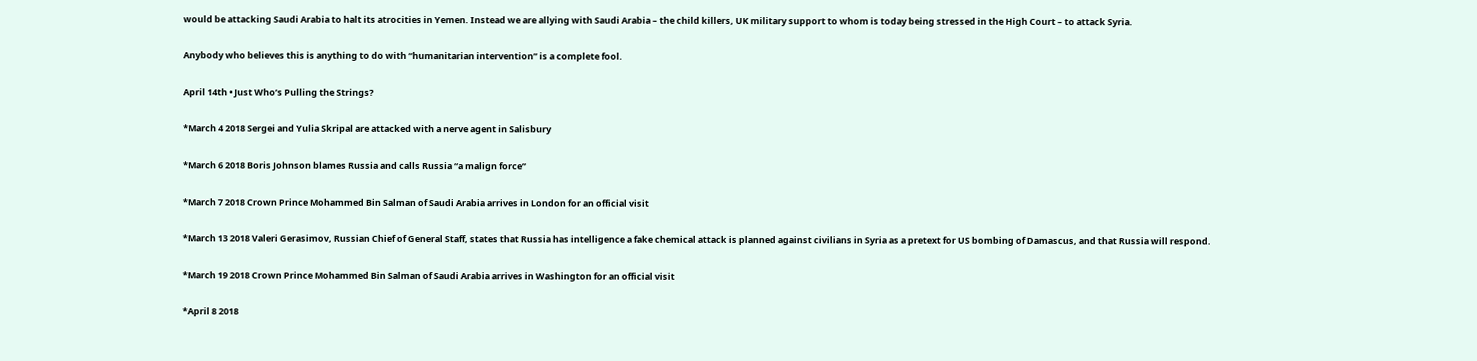would be attacking Saudi Arabia to halt its atrocities in Yemen. Instead we are allying with Saudi Arabia – the child killers, UK military support to whom is today being stressed in the High Court – to attack Syria.

Anybody who believes this is anything to do with “humanitarian intervention” is a complete fool.

April 14th • Just Who’s Pulling the Strings?

*March 4 2018 Sergei and Yulia Skripal are attacked with a nerve agent in Salisbury

*March 6 2018 Boris Johnson blames Russia and calls Russia “a malign force”

*March 7 2018 Crown Prince Mohammed Bin Salman of Saudi Arabia arrives in London for an official visit

*March 13 2018 Valeri Gerasimov, Russian Chief of General Staff, states that Russia has intelligence a fake chemical attack is planned against civilians in Syria as a pretext for US bombing of Damascus, and that Russia will respond.

*March 19 2018 Crown Prince Mohammed Bin Salman of Saudi Arabia arrives in Washington for an official visit

*April 8 2018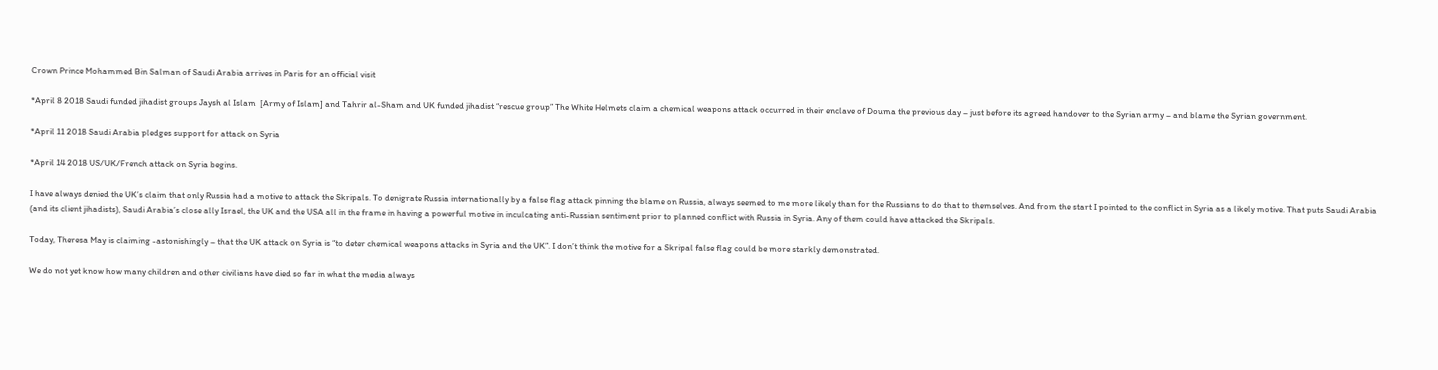Crown Prince Mohammed Bin Salman of Saudi Arabia arrives in Paris for an official visit

*April 8 2018 Saudi funded jihadist groups Jaysh al Islam  [Army of Islam] and Tahrir al-Sham and UK funded jihadist “rescue group” The White Helmets claim a chemical weapons attack occurred in their enclave of Douma the previous day – just before its agreed handover to the Syrian army – and blame the Syrian government.

*April 11 2018 Saudi Arabia pledges support for attack on Syria

*April 14 2018 US/UK/French attack on Syria begins.

I have always denied the UK’s claim that only Russia had a motive to attack the Skripals. To denigrate Russia internationally by a false flag attack pinning the blame on Russia, always seemed to me more likely than for the Russians to do that to themselves. And from the start I pointed to the conflict in Syria as a likely motive. That puts Saudi Arabia (and its client jihadists), Saudi Arabia’s close ally Israel, the UK and the USA all in the frame in having a powerful motive in inculcating anti-Russian sentiment prior to planned conflict with Russia in Syria. Any of them could have attacked the Skripals.

Today, Theresa May is claiming -astonishingly – that the UK attack on Syria is “to deter chemical weapons attacks in Syria and the UK”. I don’t think the motive for a Skripal false flag could be more starkly demonstrated.

We do not yet know how many children and other civilians have died so far in what the media always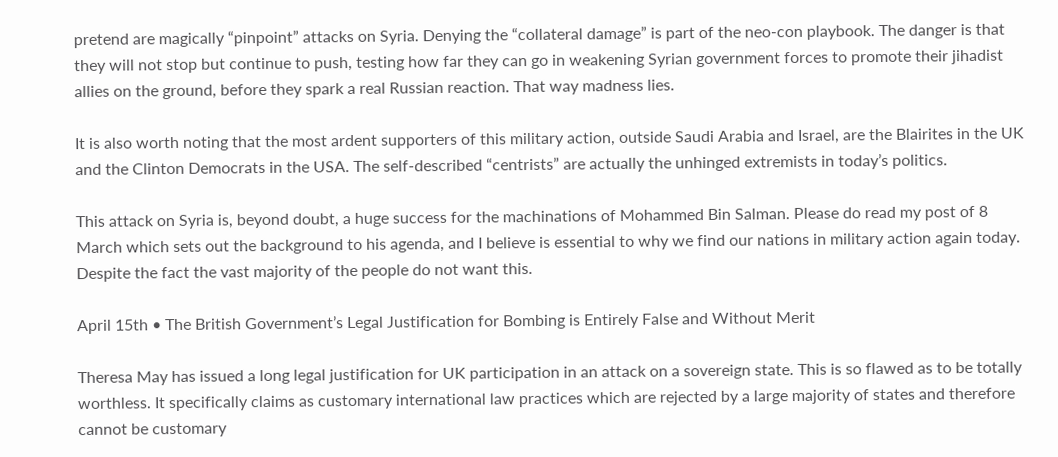pretend are magically “pinpoint” attacks on Syria. Denying the “collateral damage” is part of the neo-con playbook. The danger is that they will not stop but continue to push, testing how far they can go in weakening Syrian government forces to promote their jihadist allies on the ground, before they spark a real Russian reaction. That way madness lies.

It is also worth noting that the most ardent supporters of this military action, outside Saudi Arabia and Israel, are the Blairites in the UK and the Clinton Democrats in the USA. The self-described “centrists” are actually the unhinged extremists in today’s politics.

This attack on Syria is, beyond doubt, a huge success for the machinations of Mohammed Bin Salman. Please do read my post of 8 March which sets out the background to his agenda, and I believe is essential to why we find our nations in military action again today. Despite the fact the vast majority of the people do not want this.

April 15th • The British Government’s Legal Justification for Bombing is Entirely False and Without Merit

Theresa May has issued a long legal justification for UK participation in an attack on a sovereign state. This is so flawed as to be totally worthless. It specifically claims as customary international law practices which are rejected by a large majority of states and therefore cannot be customary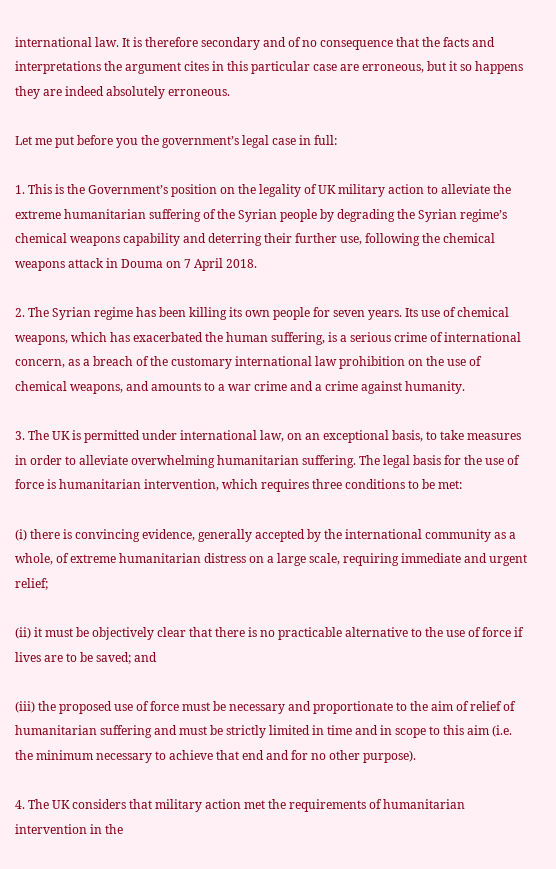international law. It is therefore secondary and of no consequence that the facts and interpretations the argument cites in this particular case are erroneous, but it so happens they are indeed absolutely erroneous.

Let me put before you the government’s legal case in full:

1. This is the Government’s position on the legality of UK military action to alleviate the extreme humanitarian suffering of the Syrian people by degrading the Syrian regime’s chemical weapons capability and deterring their further use, following the chemical weapons attack in Douma on 7 April 2018.

2. The Syrian regime has been killing its own people for seven years. Its use of chemical weapons, which has exacerbated the human suffering, is a serious crime of international concern, as a breach of the customary international law prohibition on the use of chemical weapons, and amounts to a war crime and a crime against humanity.

3. The UK is permitted under international law, on an exceptional basis, to take measures in order to alleviate overwhelming humanitarian suffering. The legal basis for the use of force is humanitarian intervention, which requires three conditions to be met:

(i) there is convincing evidence, generally accepted by the international community as a whole, of extreme humanitarian distress on a large scale, requiring immediate and urgent relief;

(ii) it must be objectively clear that there is no practicable alternative to the use of force if lives are to be saved; and

(iii) the proposed use of force must be necessary and proportionate to the aim of relief of humanitarian suffering and must be strictly limited in time and in scope to this aim (i.e. the minimum necessary to achieve that end and for no other purpose).

4. The UK considers that military action met the requirements of humanitarian intervention in the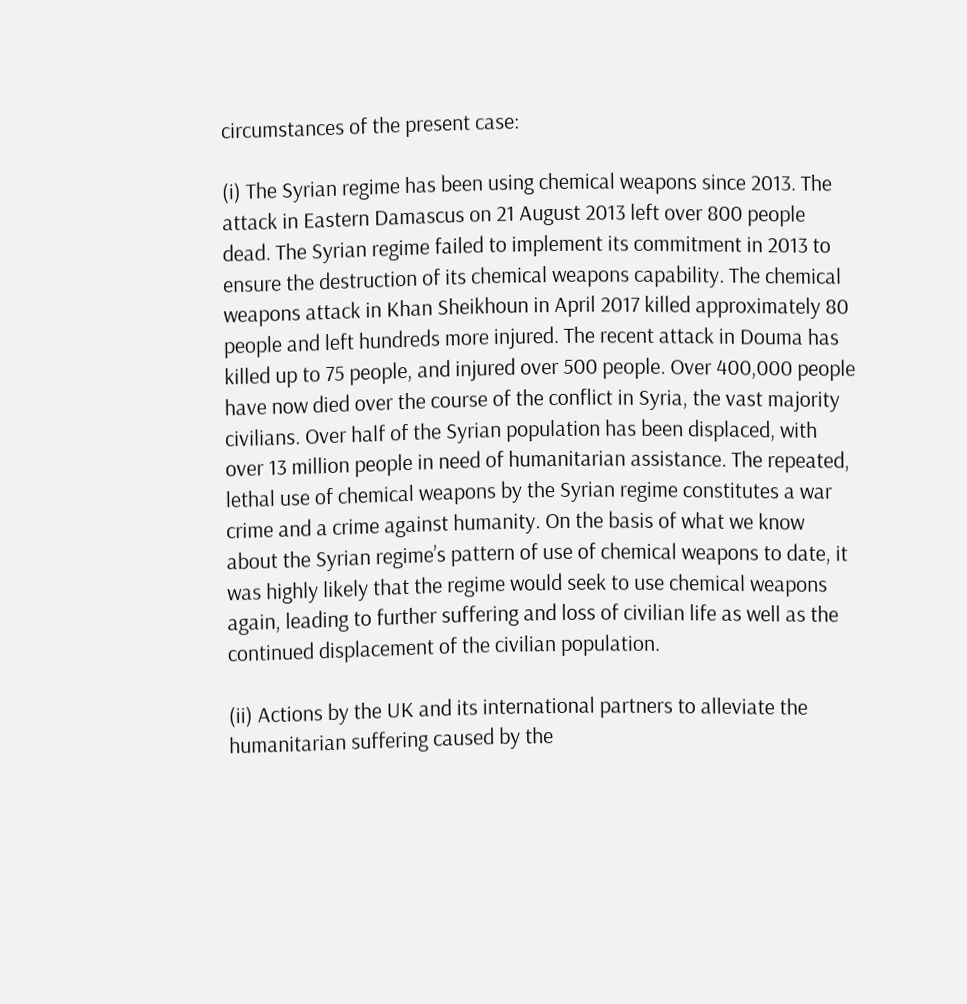circumstances of the present case:

(i) The Syrian regime has been using chemical weapons since 2013. The attack in Eastern Damascus on 21 August 2013 left over 800 people dead. The Syrian regime failed to implement its commitment in 2013 to ensure the destruction of its chemical weapons capability. The chemical weapons attack in Khan Sheikhoun in April 2017 killed approximately 80 people and left hundreds more injured. The recent attack in Douma has killed up to 75 people, and injured over 500 people. Over 400,000 people have now died over the course of the conflict in Syria, the vast majority civilians. Over half of the Syrian population has been displaced, with over 13 million people in need of humanitarian assistance. The repeated, lethal use of chemical weapons by the Syrian regime constitutes a war crime and a crime against humanity. On the basis of what we know about the Syrian regime’s pattern of use of chemical weapons to date, it was highly likely that the regime would seek to use chemical weapons again, leading to further suffering and loss of civilian life as well as the continued displacement of the civilian population.

(ii) Actions by the UK and its international partners to alleviate the humanitarian suffering caused by the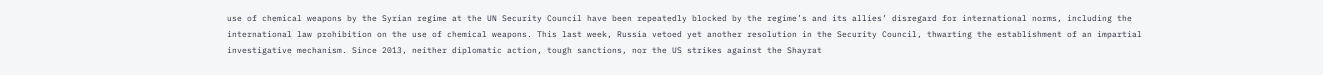use of chemical weapons by the Syrian regime at the UN Security Council have been repeatedly blocked by the regime’s and its allies’ disregard for international norms, including the international law prohibition on the use of chemical weapons. This last week, Russia vetoed yet another resolution in the Security Council, thwarting the establishment of an impartial investigative mechanism. Since 2013, neither diplomatic action, tough sanctions, nor the US strikes against the Shayrat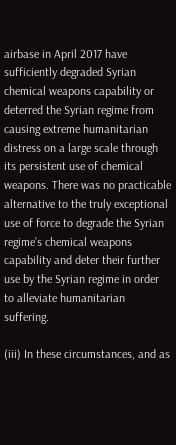airbase in April 2017 have sufficiently degraded Syrian chemical weapons capability or deterred the Syrian regime from causing extreme humanitarian distress on a large scale through its persistent use of chemical weapons. There was no practicable alternative to the truly exceptional use of force to degrade the Syrian regime’s chemical weapons capability and deter their further use by the Syrian regime in order to alleviate humanitarian suffering.

(iii) In these circumstances, and as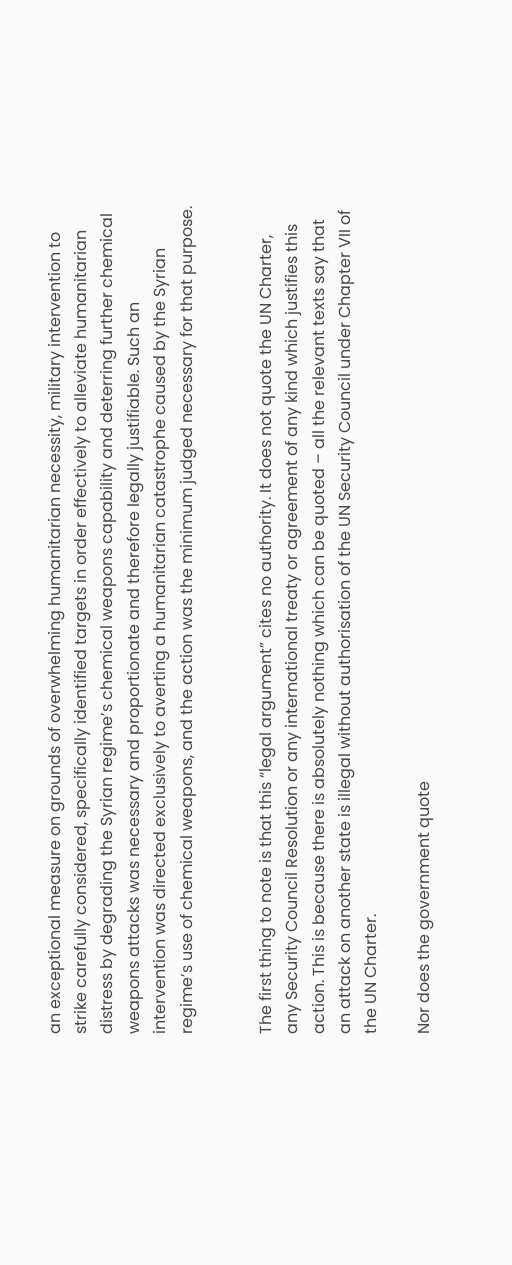an exceptional measure on grounds of overwhelming humanitarian necessity, military intervention to strike carefully considered, specifically identified targets in order effectively to alleviate humanitarian distress by degrading the Syrian regime’s chemical weapons capability and deterring further chemical weapons attacks was necessary and proportionate and therefore legally justifiable. Such an intervention was directed exclusively to averting a humanitarian catastrophe caused by the Syrian regime’s use of chemical weapons, and the action was the minimum judged necessary for that purpose.


The first thing to note is that this “legal argument” cites no authority. It does not quote the UN Charter, any Security Council Resolution or any international treaty or agreement of any kind which justifies this action. This is because there is absolutely nothing which can be quoted – all the relevant texts say that an attack on another state is illegal without authorisation of the UN Security Council under Chapter VII of the UN Charter.

Nor does the government quote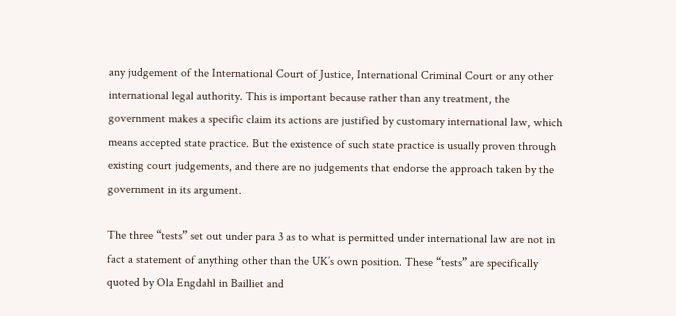any judgement of the International Court of Justice, International Criminal Court or any other international legal authority. This is important because rather than any treatment, the government makes a specific claim its actions are justified by customary international law, which means accepted state practice. But the existence of such state practice is usually proven through existing court judgements, and there are no judgements that endorse the approach taken by the government in its argument.

The three “tests” set out under para 3 as to what is permitted under international law are not in fact a statement of anything other than the UK’s own position. These “tests” are specifically quoted by Ola Engdahl in Bailliet and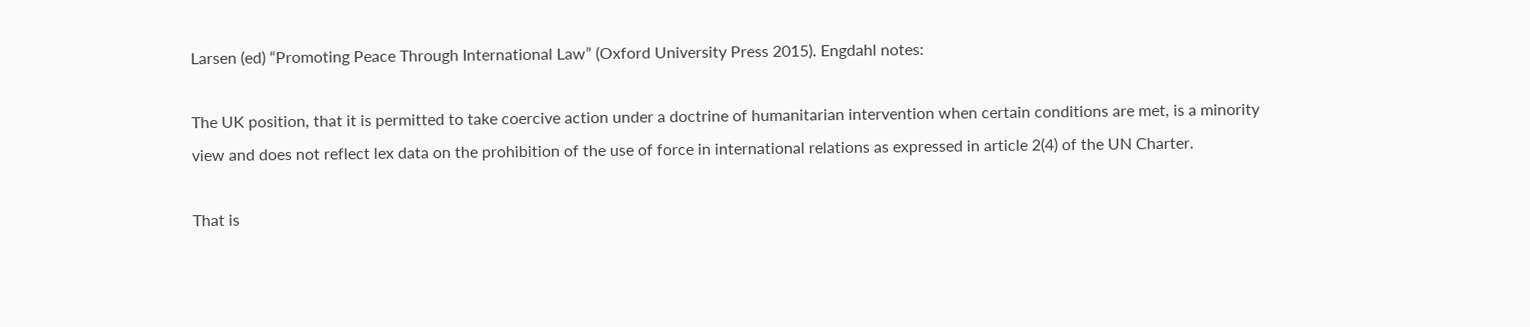Larsen (ed) “Promoting Peace Through International Law” (Oxford University Press 2015). Engdahl notes:

The UK position, that it is permitted to take coercive action under a doctrine of humanitarian intervention when certain conditions are met, is a minority view and does not reflect lex data on the prohibition of the use of force in international relations as expressed in article 2(4) of the UN Charter.

That is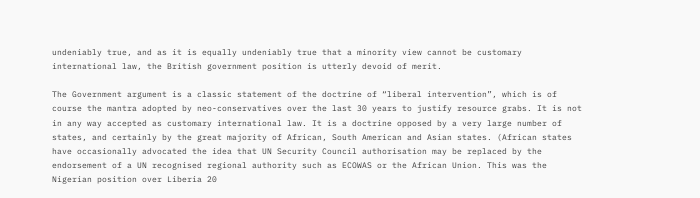undeniably true, and as it is equally undeniably true that a minority view cannot be customary international law, the British government position is utterly devoid of merit.

The Government argument is a classic statement of the doctrine of “liberal intervention”, which is of course the mantra adopted by neo-conservatives over the last 30 years to justify resource grabs. It is not in any way accepted as customary international law. It is a doctrine opposed by a very large number of states, and certainly by the great majority of African, South American and Asian states. (African states have occasionally advocated the idea that UN Security Council authorisation may be replaced by the endorsement of a UN recognised regional authority such as ECOWAS or the African Union. This was the Nigerian position over Liberia 20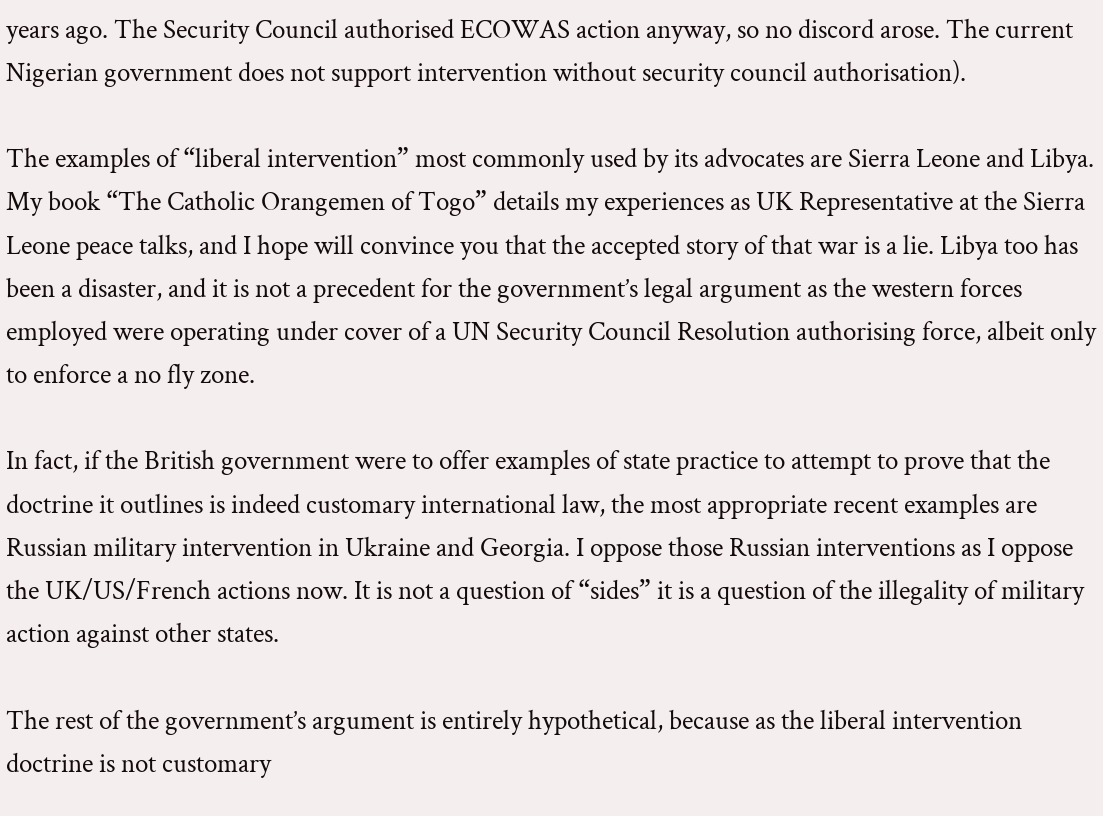years ago. The Security Council authorised ECOWAS action anyway, so no discord arose. The current Nigerian government does not support intervention without security council authorisation).

The examples of “liberal intervention” most commonly used by its advocates are Sierra Leone and Libya. My book “The Catholic Orangemen of Togo” details my experiences as UK Representative at the Sierra Leone peace talks, and I hope will convince you that the accepted story of that war is a lie. Libya too has been a disaster, and it is not a precedent for the government’s legal argument as the western forces employed were operating under cover of a UN Security Council Resolution authorising force, albeit only to enforce a no fly zone.

In fact, if the British government were to offer examples of state practice to attempt to prove that the doctrine it outlines is indeed customary international law, the most appropriate recent examples are Russian military intervention in Ukraine and Georgia. I oppose those Russian interventions as I oppose the UK/US/French actions now. It is not a question of “sides” it is a question of the illegality of military action against other states.

The rest of the government’s argument is entirely hypothetical, because as the liberal intervention doctrine is not customary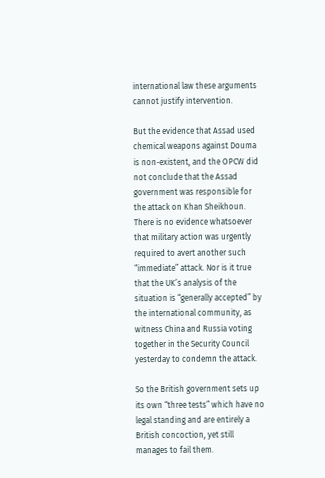international law these arguments cannot justify intervention.

But the evidence that Assad used chemical weapons against Douma is non-existent, and the OPCW did not conclude that the Assad government was responsible for the attack on Khan Sheikhoun. There is no evidence whatsoever that military action was urgently required to avert another such “immediate” attack. Nor is it true that the UK’s analysis of the situation is “generally accepted” by the international community, as witness China and Russia voting together in the Security Council yesterday to condemn the attack.

So the British government sets up its own “three tests” which have no legal standing and are entirely a British concoction, yet still manages to fail them.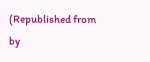(Republished from by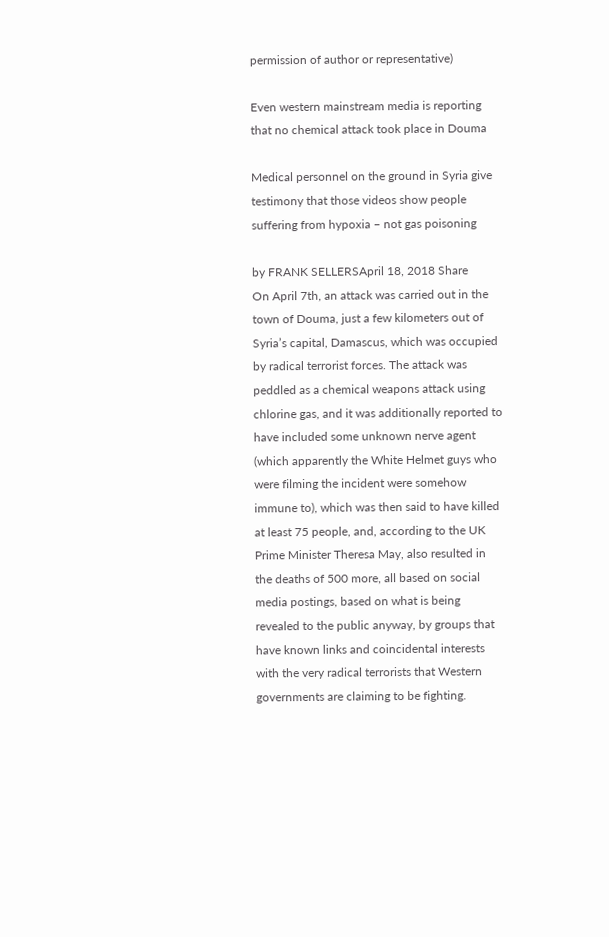permission of author or representative)

Even western mainstream media is reporting that no chemical attack took place in Douma

Medical personnel on the ground in Syria give testimony that those videos show people suffering from hypoxia – not gas poisoning

by FRANK SELLERSApril 18, 2018 Share
On April 7th, an attack was carried out in the town of Douma, just a few kilometers out of Syria’s capital, Damascus, which was occupied by radical terrorist forces. The attack was peddled as a chemical weapons attack using chlorine gas, and it was additionally reported to have included some unknown nerve agent (which apparently the White Helmet guys who were filming the incident were somehow immune to), which was then said to have killed at least 75 people, and, according to the UK Prime Minister Theresa May, also resulted in the deaths of 500 more, all based on social media postings, based on what is being revealed to the public anyway, by groups that have known links and coincidental interests with the very radical terrorists that Western governments are claiming to be fighting.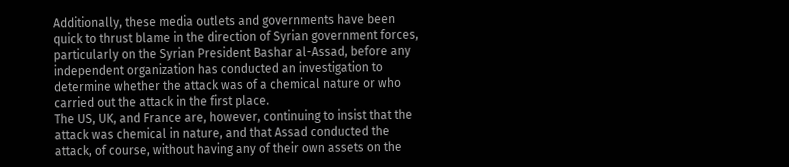Additionally, these media outlets and governments have been quick to thrust blame in the direction of Syrian government forces, particularly on the Syrian President Bashar al-Assad, before any independent organization has conducted an investigation to determine whether the attack was of a chemical nature or who carried out the attack in the first place.
The US, UK, and France are, however, continuing to insist that the attack was chemical in nature, and that Assad conducted the attack, of course, without having any of their own assets on the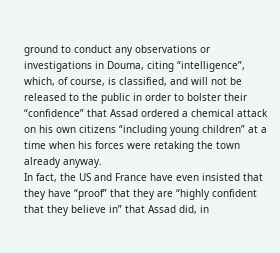ground to conduct any observations or investigations in Douma, citing “intelligence”, which, of course, is classified, and will not be released to the public in order to bolster their “confidence” that Assad ordered a chemical attack on his own citizens “including young children” at a time when his forces were retaking the town already anyway.
In fact, the US and France have even insisted that they have “proof” that they are “highly confident that they believe in” that Assad did, in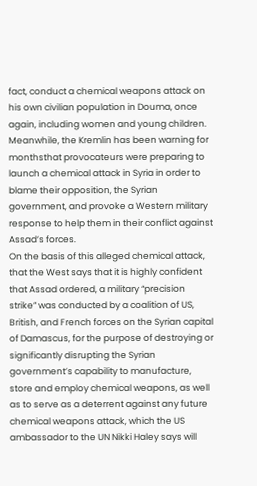fact, conduct a chemical weapons attack on his own civilian population in Douma, once again, including women and young children. Meanwhile, the Kremlin has been warning for monthsthat provocateurs were preparing to launch a chemical attack in Syria in order to blame their opposition, the Syrian government, and provoke a Western military response to help them in their conflict against Assad’s forces.
On the basis of this alleged chemical attack, that the West says that it is highly confident that Assad ordered, a military “precision strike” was conducted by a coalition of US, British, and French forces on the Syrian capital of Damascus, for the purpose of destroying or significantly disrupting the Syrian government’s capability to manufacture, store and employ chemical weapons, as well as to serve as a deterrent against any future chemical weapons attack, which the US ambassador to the UN Nikki Haley says will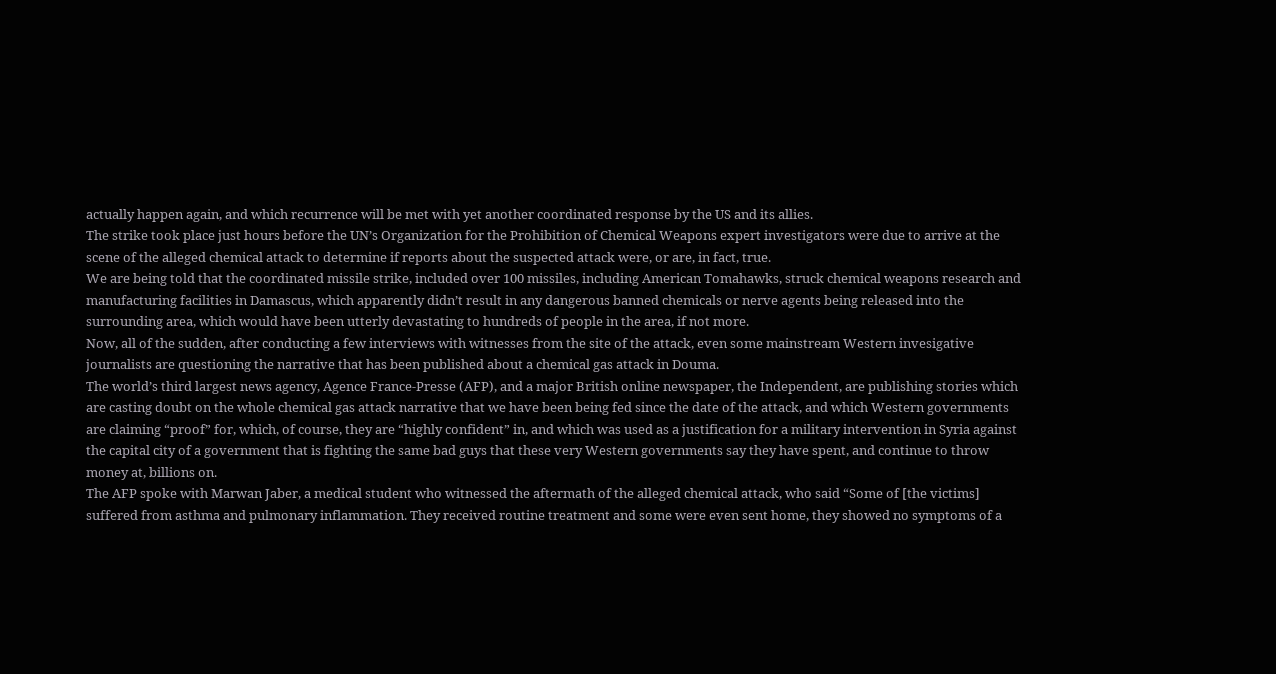actually happen again, and which recurrence will be met with yet another coordinated response by the US and its allies.
The strike took place just hours before the UN’s Organization for the Prohibition of Chemical Weapons expert investigators were due to arrive at the scene of the alleged chemical attack to determine if reports about the suspected attack were, or are, in fact, true.
We are being told that the coordinated missile strike, included over 100 missiles, including American Tomahawks, struck chemical weapons research and manufacturing facilities in Damascus, which apparently didn’t result in any dangerous banned chemicals or nerve agents being released into the surrounding area, which would have been utterly devastating to hundreds of people in the area, if not more.
Now, all of the sudden, after conducting a few interviews with witnesses from the site of the attack, even some mainstream Western invesigative journalists are questioning the narrative that has been published about a chemical gas attack in Douma.
The world’s third largest news agency, Agence France-Presse (AFP), and a major British online newspaper, the Independent, are publishing stories which are casting doubt on the whole chemical gas attack narrative that we have been being fed since the date of the attack, and which Western governments are claiming “proof” for, which, of course, they are “highly confident” in, and which was used as a justification for a military intervention in Syria against the capital city of a government that is fighting the same bad guys that these very Western governments say they have spent, and continue to throw money at, billions on.
The AFP spoke with Marwan Jaber, a medical student who witnessed the aftermath of the alleged chemical attack, who said “Some of [the victims] suffered from asthma and pulmonary inflammation. They received routine treatment and some were even sent home, they showed no symptoms of a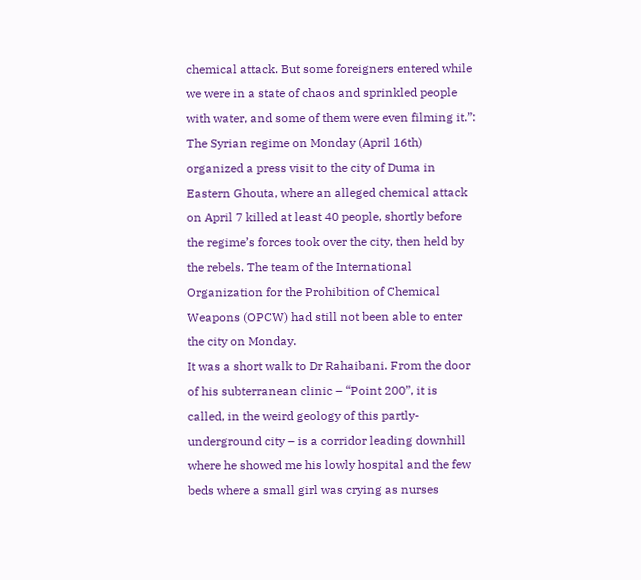chemical attack. But some foreigners entered while we were in a state of chaos and sprinkled people with water, and some of them were even filming it.”:
The Syrian regime on Monday (April 16th) organized a press visit to the city of Duma in Eastern Ghouta, where an alleged chemical attack on April 7 killed at least 40 people, shortly before the regime’s forces took over the city, then held by the rebels. The team of the International Organization for the Prohibition of Chemical Weapons (OPCW) had still not been able to enter the city on Monday.
It was a short walk to Dr Rahaibani. From the door of his subterranean clinic – “Point 200”, it is called, in the weird geology of this partly-underground city – is a corridor leading downhill where he showed me his lowly hospital and the few beds where a small girl was crying as nurses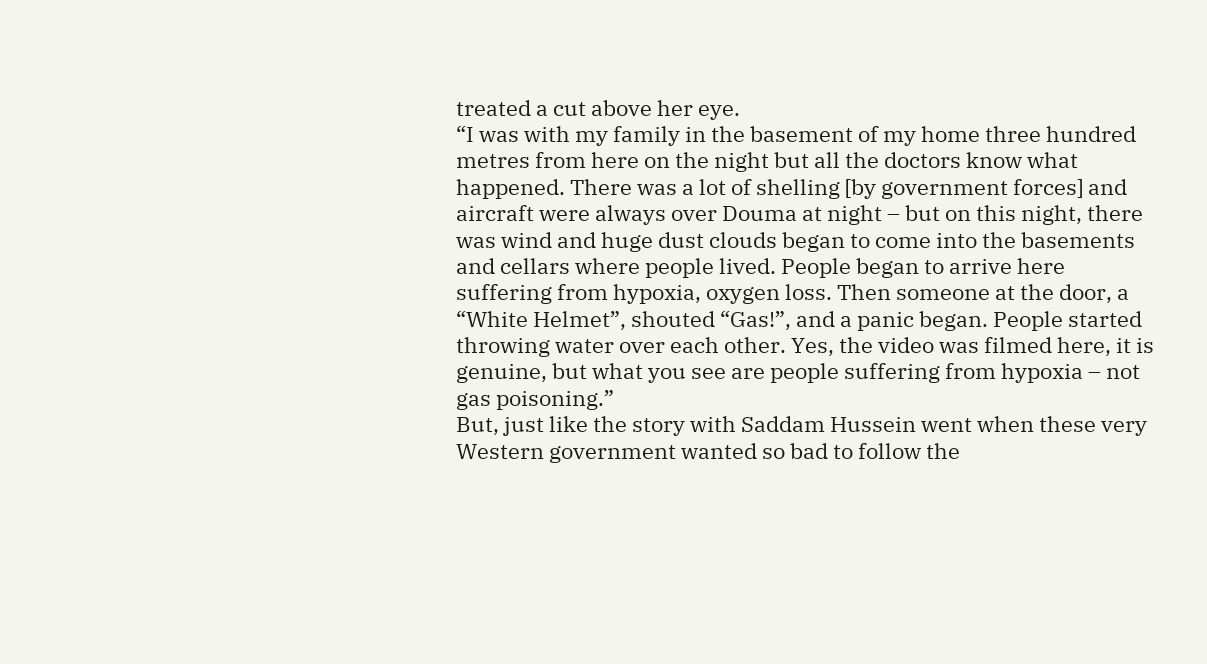treated a cut above her eye.
“I was with my family in the basement of my home three hundred metres from here on the night but all the doctors know what happened. There was a lot of shelling [by government forces] and aircraft were always over Douma at night – but on this night, there was wind and huge dust clouds began to come into the basements and cellars where people lived. People began to arrive here suffering from hypoxia, oxygen loss. Then someone at the door, a “White Helmet”, shouted “Gas!”, and a panic began. People started throwing water over each other. Yes, the video was filmed here, it is genuine, but what you see are people suffering from hypoxia – not gas poisoning.”
But, just like the story with Saddam Hussein went when these very Western government wanted so bad to follow the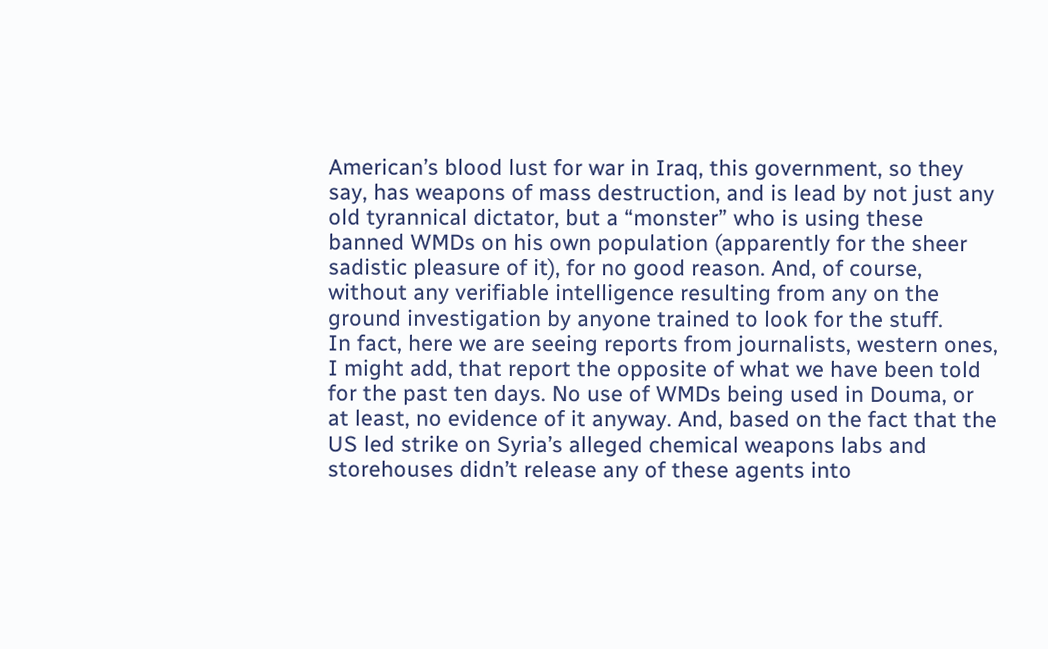American’s blood lust for war in Iraq, this government, so they say, has weapons of mass destruction, and is lead by not just any old tyrannical dictator, but a “monster” who is using these banned WMDs on his own population (apparently for the sheer sadistic pleasure of it), for no good reason. And, of course, without any verifiable intelligence resulting from any on the ground investigation by anyone trained to look for the stuff.
In fact, here we are seeing reports from journalists, western ones, I might add, that report the opposite of what we have been told for the past ten days. No use of WMDs being used in Douma, or at least, no evidence of it anyway. And, based on the fact that the US led strike on Syria’s alleged chemical weapons labs and storehouses didn’t release any of these agents into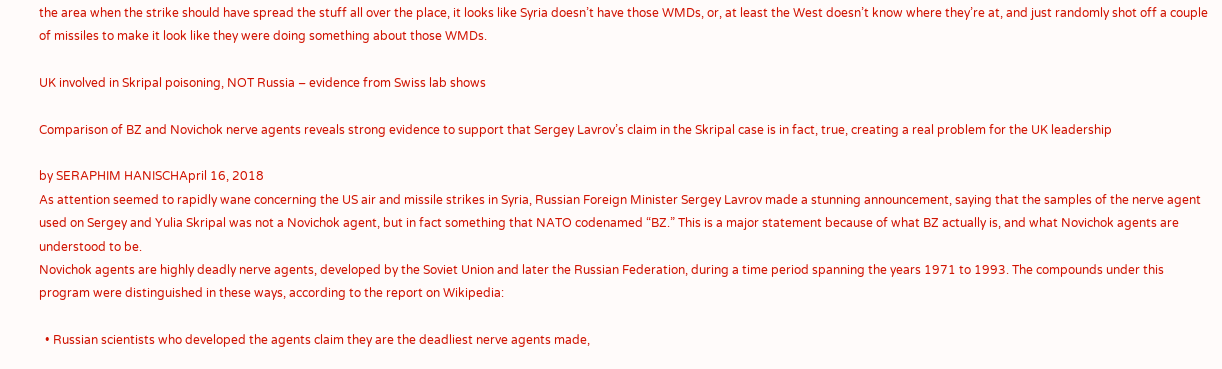the area when the strike should have spread the stuff all over the place, it looks like Syria doesn’t have those WMDs, or, at least the West doesn’t know where they’re at, and just randomly shot off a couple of missiles to make it look like they were doing something about those WMDs.

UK involved in Skripal poisoning, NOT Russia – evidence from Swiss lab shows

Comparison of BZ and Novichok nerve agents reveals strong evidence to support that Sergey Lavrov’s claim in the Skripal case is in fact, true, creating a real problem for the UK leadership

by SERAPHIM HANISCHApril 16, 2018
As attention seemed to rapidly wane concerning the US air and missile strikes in Syria, Russian Foreign Minister Sergey Lavrov made a stunning announcement, saying that the samples of the nerve agent used on Sergey and Yulia Skripal was not a Novichok agent, but in fact something that NATO codenamed “BZ.” This is a major statement because of what BZ actually is, and what Novichok agents are understood to be.
Novichok agents are highly deadly nerve agents, developed by the Soviet Union and later the Russian Federation, during a time period spanning the years 1971 to 1993. The compounds under this program were distinguished in these ways, according to the report on Wikipedia:

  • Russian scientists who developed the agents claim they are the deadliest nerve agents made,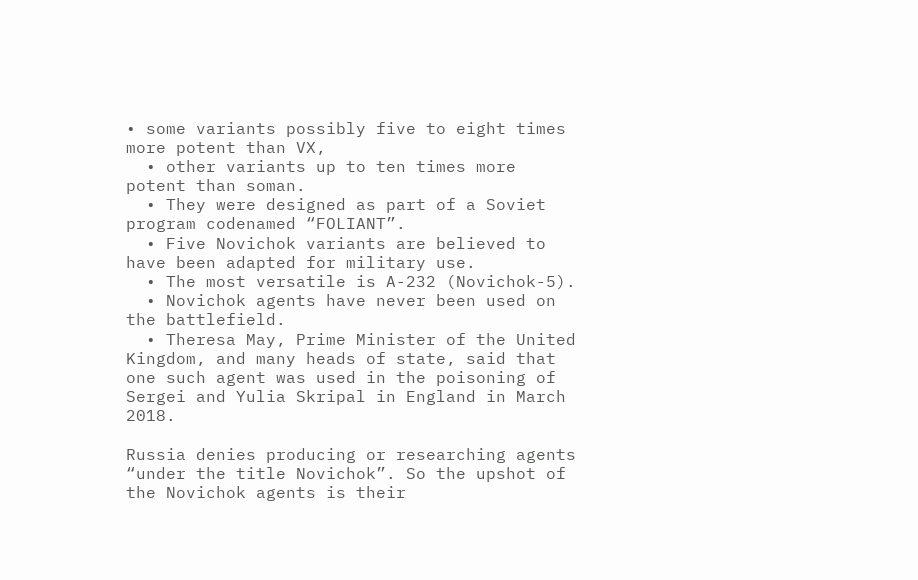• some variants possibly five to eight times more potent than VX,
  • other variants up to ten times more potent than soman.
  • They were designed as part of a Soviet program codenamed “FOLIANT”.
  • Five Novichok variants are believed to have been adapted for military use.
  • The most versatile is A-232 (Novichok-5).
  • Novichok agents have never been used on the battlefield.
  • Theresa May, Prime Minister of the United Kingdom, and many heads of state, said that one such agent was used in the poisoning of Sergei and Yulia Skripal in England in March 2018.

Russia denies producing or researching agents “under the title Novichok”. So the upshot of the Novichok agents is their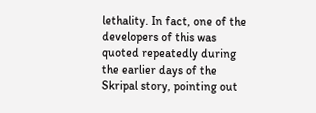lethality. In fact, one of the developers of this was quoted repeatedly during the earlier days of the Skripal story, pointing out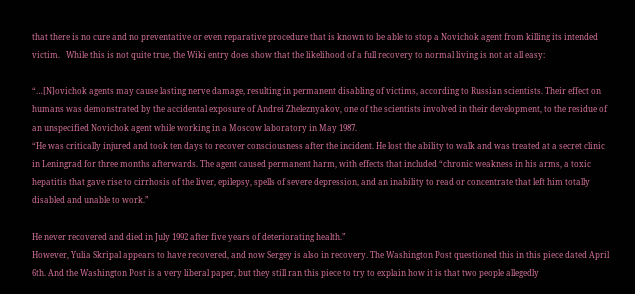that there is no cure and no preventative or even reparative procedure that is known to be able to stop a Novichok agent from killing its intended victim.   While this is not quite true, the Wiki entry does show that the likelihood of a full recovery to normal living is not at all easy:

“…[N]ovichok agents may cause lasting nerve damage, resulting in permanent disabling of victims, according to Russian scientists. Their effect on humans was demonstrated by the accidental exposure of Andrei Zheleznyakov, one of the scientists involved in their development, to the residue of an unspecified Novichok agent while working in a Moscow laboratory in May 1987.
“He was critically injured and took ten days to recover consciousness after the incident. He lost the ability to walk and was treated at a secret clinic in Leningrad for three months afterwards. The agent caused permanent harm, with effects that included “chronic weakness in his arms, a toxic hepatitis that gave rise to cirrhosis of the liver, epilepsy, spells of severe depression, and an inability to read or concentrate that left him totally disabled and unable to work.”

He never recovered and died in July 1992 after five years of deteriorating health.”
However, Yulia Skripal appears to have recovered, and now Sergey is also in recovery. The Washington Post questioned this in this piece dated April 6th. And the Washington Post is a very liberal paper, but they still ran this piece to try to explain how it is that two people allegedly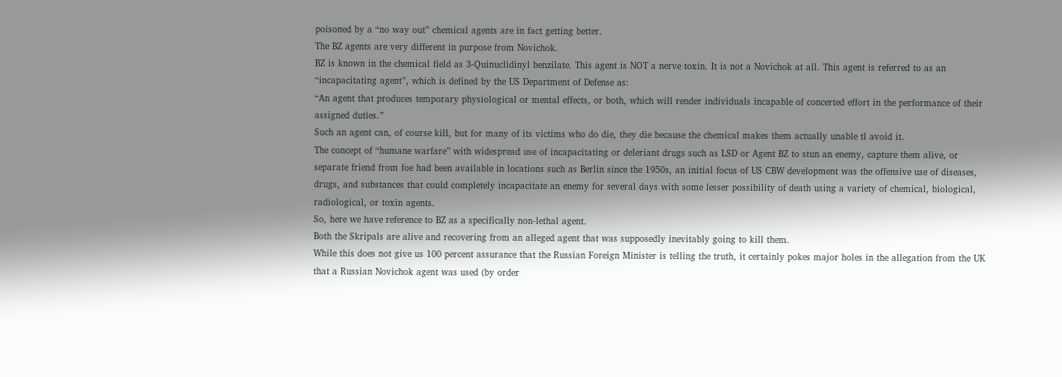poisoned by a “no way out” chemical agents are in fact getting better.
The BZ agents are very different in purpose from Novichok.
BZ is known in the chemical field as 3-Quinuclidinyl benzilate. This agent is NOT a nerve toxin. It is not a Novichok at all. This agent is referred to as an “incapacitating agent”, which is defined by the US Department of Defense as:
“An agent that produces temporary physiological or mental effects, or both, which will render individuals incapable of concerted effort in the performance of their assigned duties.”
Such an agent can, of course kill, but for many of its victims who do die, they die because the chemical makes them actually unable tl avoid it.
The concept of “humane warfare” with widespread use of incapacitating or deleriant drugs such as LSD or Agent BZ to stun an enemy, capture them alive, or separate friend from foe had been available in locations such as Berlin since the 1950s, an initial focus of US CBW development was the offensive use of diseases, drugs, and substances that could completely incapacitate an enemy for several days with some lesser possibility of death using a variety of chemical, biological, radiological, or toxin agents.
So, here we have reference to BZ as a specifically non-lethal agent.
Both the Skripals are alive and recovering from an alleged agent that was supposedly inevitably going to kill them.
While this does not give us 100 percent assurance that the Russian Foreign Minister is telling the truth, it certainly pokes major holes in the allegation from the UK that a Russian Novichok agent was used (by order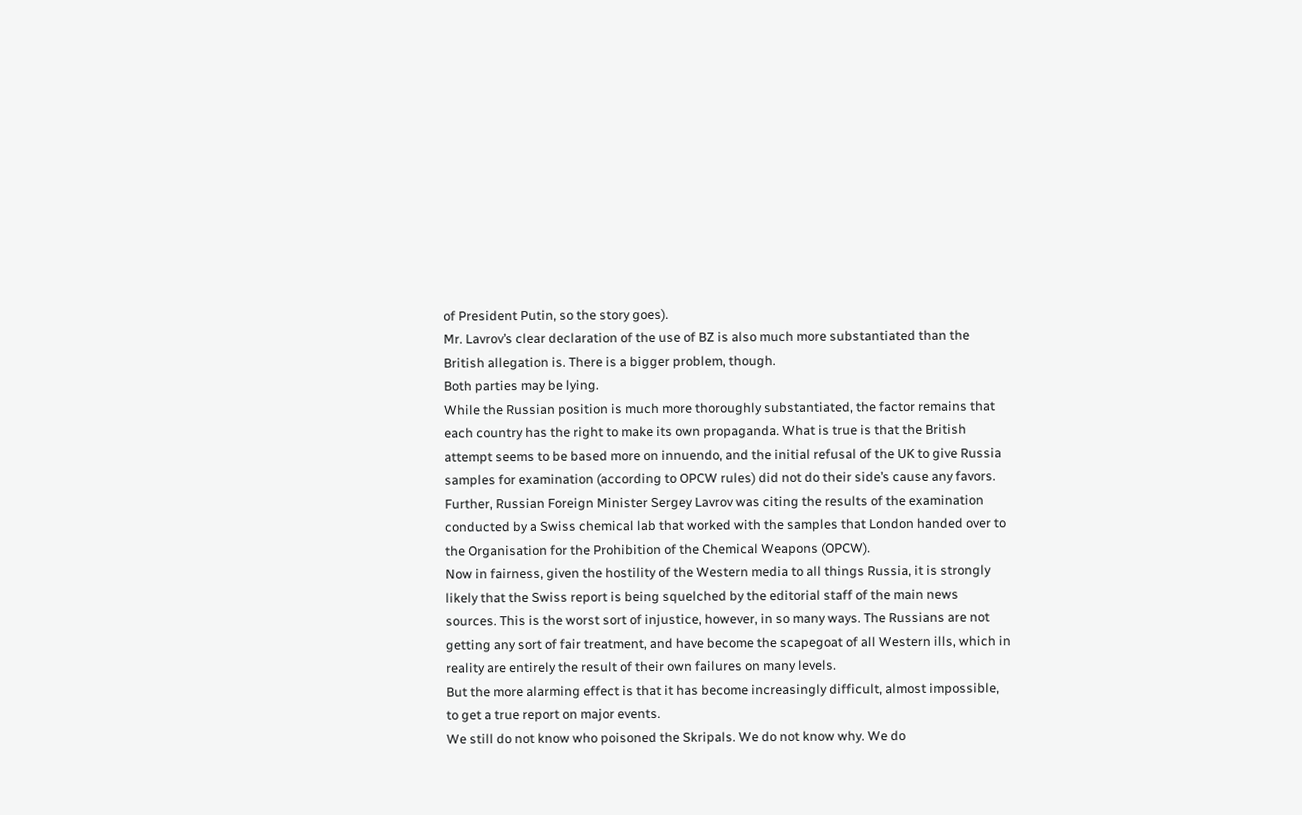of President Putin, so the story goes).
Mr. Lavrov’s clear declaration of the use of BZ is also much more substantiated than the British allegation is. There is a bigger problem, though.
Both parties may be lying.
While the Russian position is much more thoroughly substantiated, the factor remains that each country has the right to make its own propaganda. What is true is that the British attempt seems to be based more on innuendo, and the initial refusal of the UK to give Russia samples for examination (according to OPCW rules) did not do their side’s cause any favors.
Further, Russian Foreign Minister Sergey Lavrov was citing the results of the examination conducted by a Swiss chemical lab that worked with the samples that London handed over to the Organisation for the Prohibition of the Chemical Weapons (OPCW).
Now in fairness, given the hostility of the Western media to all things Russia, it is strongly likely that the Swiss report is being squelched by the editorial staff of the main news sources. This is the worst sort of injustice, however, in so many ways. The Russians are not getting any sort of fair treatment, and have become the scapegoat of all Western ills, which in reality are entirely the result of their own failures on many levels.
But the more alarming effect is that it has become increasingly difficult, almost impossible, to get a true report on major events.
We still do not know who poisoned the Skripals. We do not know why. We do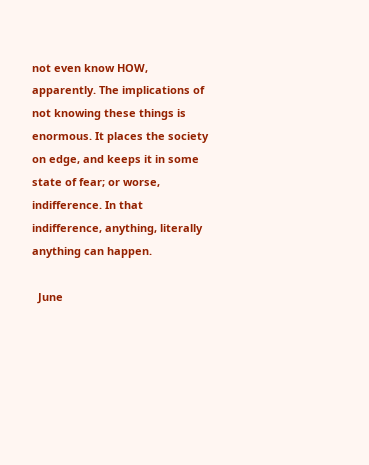not even know HOW, apparently. The implications of not knowing these things is enormous. It places the society on edge, and keeps it in some state of fear; or worse, indifference. In that indifference, anything, literally anything can happen.

  June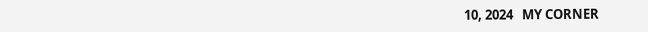10, 2024   MY CORNER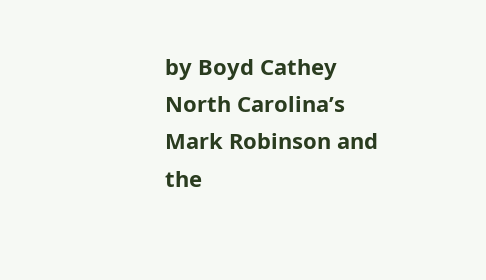by Boyd Cathey   North Carolina’s Mark Robinson and the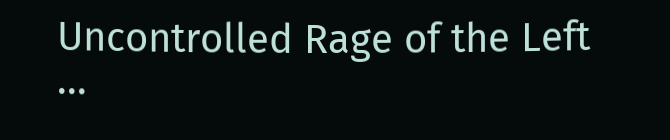Uncontrolled Rage of the Left ...